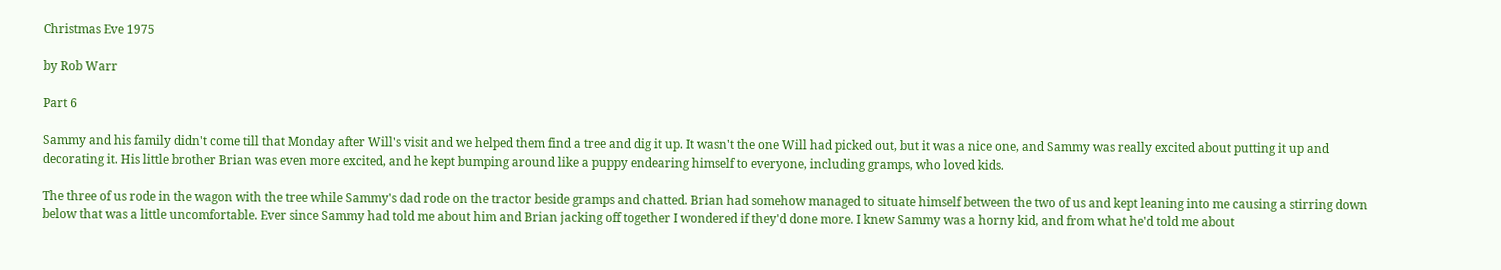Christmas Eve 1975

by Rob Warr

Part 6

Sammy and his family didn't come till that Monday after Will's visit and we helped them find a tree and dig it up. It wasn't the one Will had picked out, but it was a nice one, and Sammy was really excited about putting it up and decorating it. His little brother Brian was even more excited, and he kept bumping around like a puppy endearing himself to everyone, including gramps, who loved kids.

The three of us rode in the wagon with the tree while Sammy's dad rode on the tractor beside gramps and chatted. Brian had somehow managed to situate himself between the two of us and kept leaning into me causing a stirring down below that was a little uncomfortable. Ever since Sammy had told me about him and Brian jacking off together I wondered if they'd done more. I knew Sammy was a horny kid, and from what he'd told me about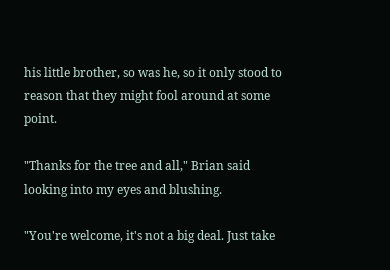his little brother, so was he, so it only stood to reason that they might fool around at some point.

"Thanks for the tree and all," Brian said looking into my eyes and blushing.

"You're welcome, it's not a big deal. Just take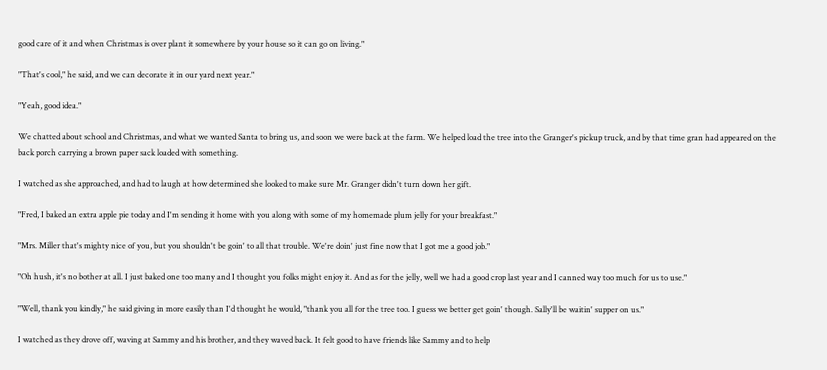good care of it and when Christmas is over plant it somewhere by your house so it can go on living."

"That's cool," he said, and we can decorate it in our yard next year."

"Yeah, good idea."

We chatted about school and Christmas, and what we wanted Santa to bring us, and soon we were back at the farm. We helped load the tree into the Granger's pickup truck, and by that time gran had appeared on the back porch carrying a brown paper sack loaded with something.

I watched as she approached, and had to laugh at how determined she looked to make sure Mr. Granger didn't turn down her gift.

"Fred, I baked an extra apple pie today and I'm sending it home with you along with some of my homemade plum jelly for your breakfast."

"Mrs. Miller that's mighty nice of you, but you shouldn't be goin' to all that trouble. We're doin' just fine now that I got me a good job."

"Oh hush, it's no bother at all. I just baked one too many and I thought you folks might enjoy it. And as for the jelly, well we had a good crop last year and I canned way too much for us to use."

"Well, thank you kindly," he said giving in more easily than I'd thought he would, "thank you all for the tree too. I guess we better get goin' though. Sally'll be waitin' supper on us."

I watched as they drove off, waving at Sammy and his brother, and they waved back. It felt good to have friends like Sammy and to help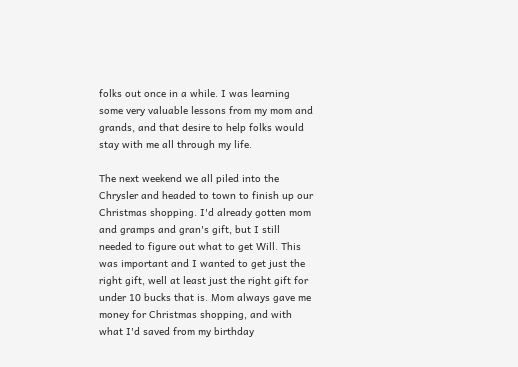folks out once in a while. I was learning some very valuable lessons from my mom and grands, and that desire to help folks would stay with me all through my life.

The next weekend we all piled into the Chrysler and headed to town to finish up our Christmas shopping. I'd already gotten mom and gramps and gran's gift, but I still needed to figure out what to get Will. This was important and I wanted to get just the right gift, well at least just the right gift for under 10 bucks that is. Mom always gave me money for Christmas shopping, and with what I'd saved from my birthday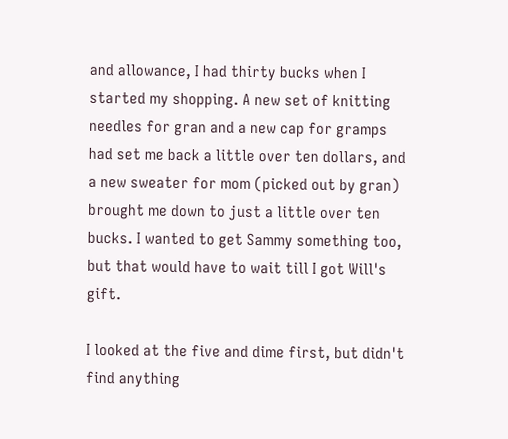and allowance, I had thirty bucks when I started my shopping. A new set of knitting needles for gran and a new cap for gramps had set me back a little over ten dollars, and a new sweater for mom (picked out by gran) brought me down to just a little over ten bucks. I wanted to get Sammy something too, but that would have to wait till I got Will's gift.

I looked at the five and dime first, but didn't find anything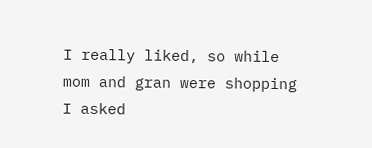I really liked, so while mom and gran were shopping I asked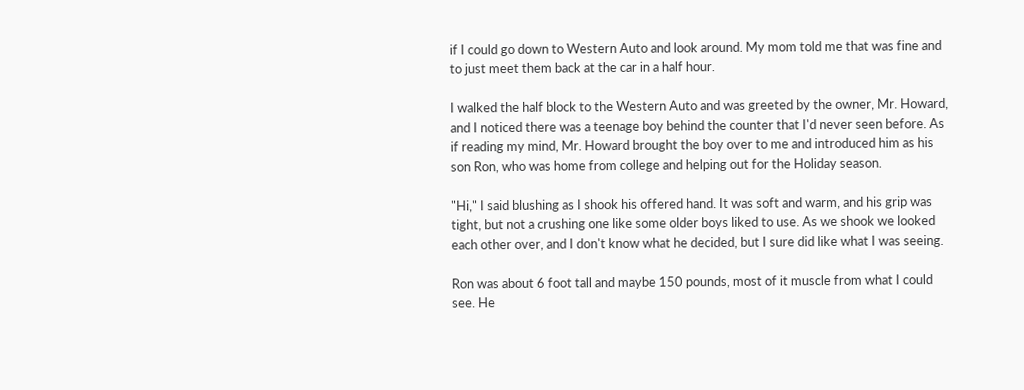if I could go down to Western Auto and look around. My mom told me that was fine and to just meet them back at the car in a half hour.

I walked the half block to the Western Auto and was greeted by the owner, Mr. Howard, and I noticed there was a teenage boy behind the counter that I'd never seen before. As if reading my mind, Mr. Howard brought the boy over to me and introduced him as his son Ron, who was home from college and helping out for the Holiday season.

"Hi," I said blushing as I shook his offered hand. It was soft and warm, and his grip was tight, but not a crushing one like some older boys liked to use. As we shook we looked each other over, and I don't know what he decided, but I sure did like what I was seeing.

Ron was about 6 foot tall and maybe 150 pounds, most of it muscle from what I could see. He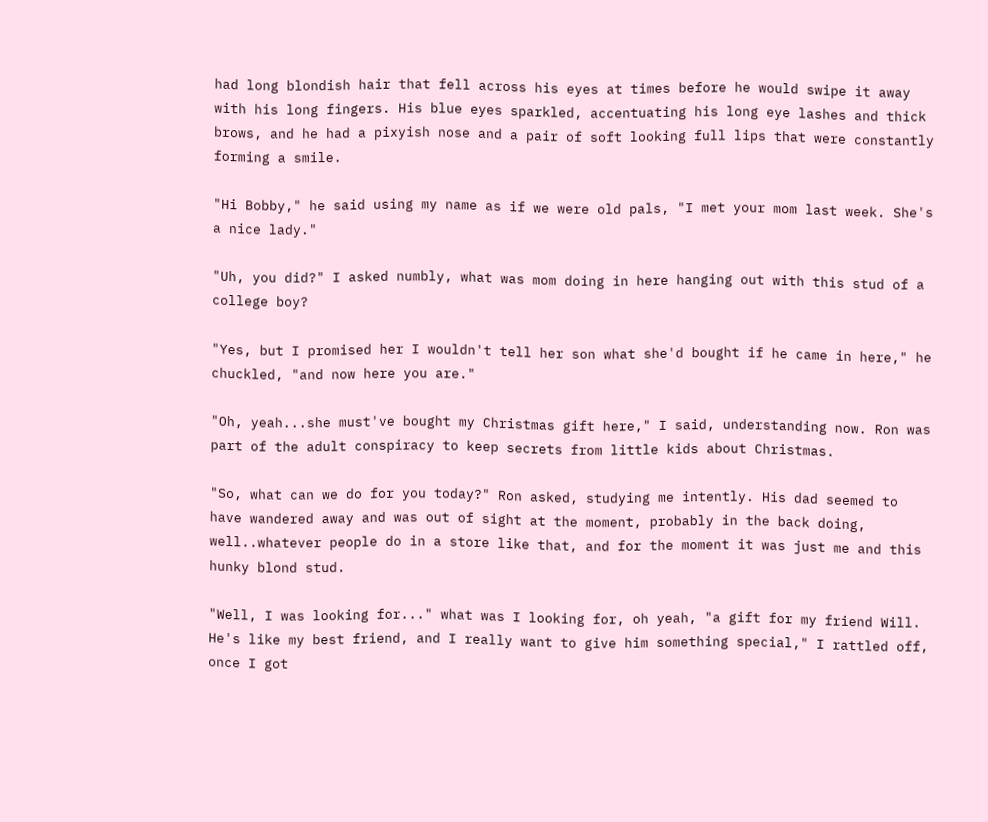had long blondish hair that fell across his eyes at times before he would swipe it away with his long fingers. His blue eyes sparkled, accentuating his long eye lashes and thick brows, and he had a pixyish nose and a pair of soft looking full lips that were constantly forming a smile.

"Hi Bobby," he said using my name as if we were old pals, "I met your mom last week. She's a nice lady."

"Uh, you did?" I asked numbly, what was mom doing in here hanging out with this stud of a college boy?

"Yes, but I promised her I wouldn't tell her son what she'd bought if he came in here," he chuckled, "and now here you are."

"Oh, yeah...she must've bought my Christmas gift here," I said, understanding now. Ron was part of the adult conspiracy to keep secrets from little kids about Christmas.

"So, what can we do for you today?" Ron asked, studying me intently. His dad seemed to have wandered away and was out of sight at the moment, probably in the back doing, well..whatever people do in a store like that, and for the moment it was just me and this hunky blond stud.

"Well, I was looking for..." what was I looking for, oh yeah, "a gift for my friend Will. He's like my best friend, and I really want to give him something special," I rattled off, once I got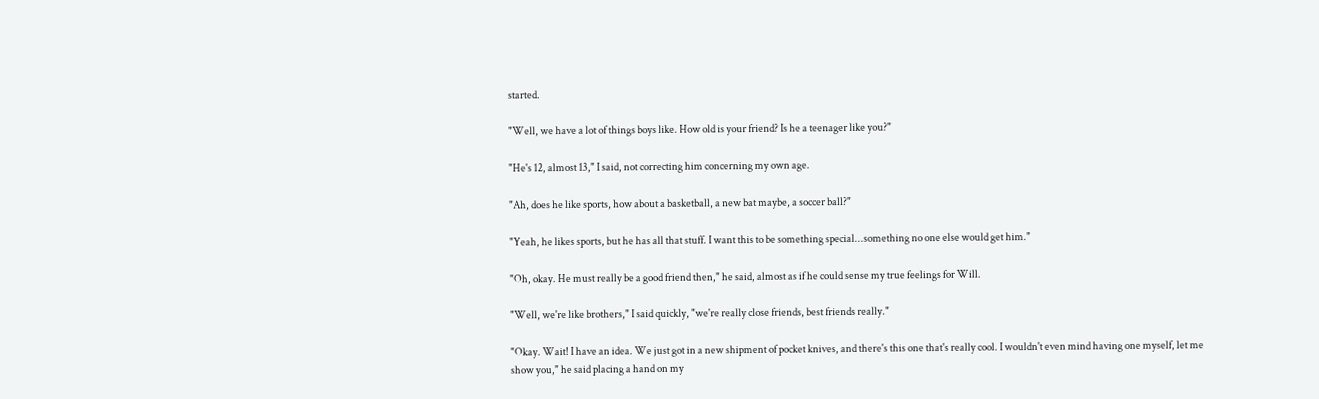started.

"Well, we have a lot of things boys like. How old is your friend? Is he a teenager like you?"

"He's 12, almost 13," I said, not correcting him concerning my own age.

"Ah, does he like sports, how about a basketball, a new bat maybe, a soccer ball?"

"Yeah, he likes sports, but he has all that stuff. I want this to be something special...something no one else would get him."

"Oh, okay. He must really be a good friend then," he said, almost as if he could sense my true feelings for Will.

"Well, we're like brothers," I said quickly, "we're really close friends, best friends really."

"Okay. Wait! I have an idea. We just got in a new shipment of pocket knives, and there's this one that's really cool. I wouldn't even mind having one myself, let me show you," he said placing a hand on my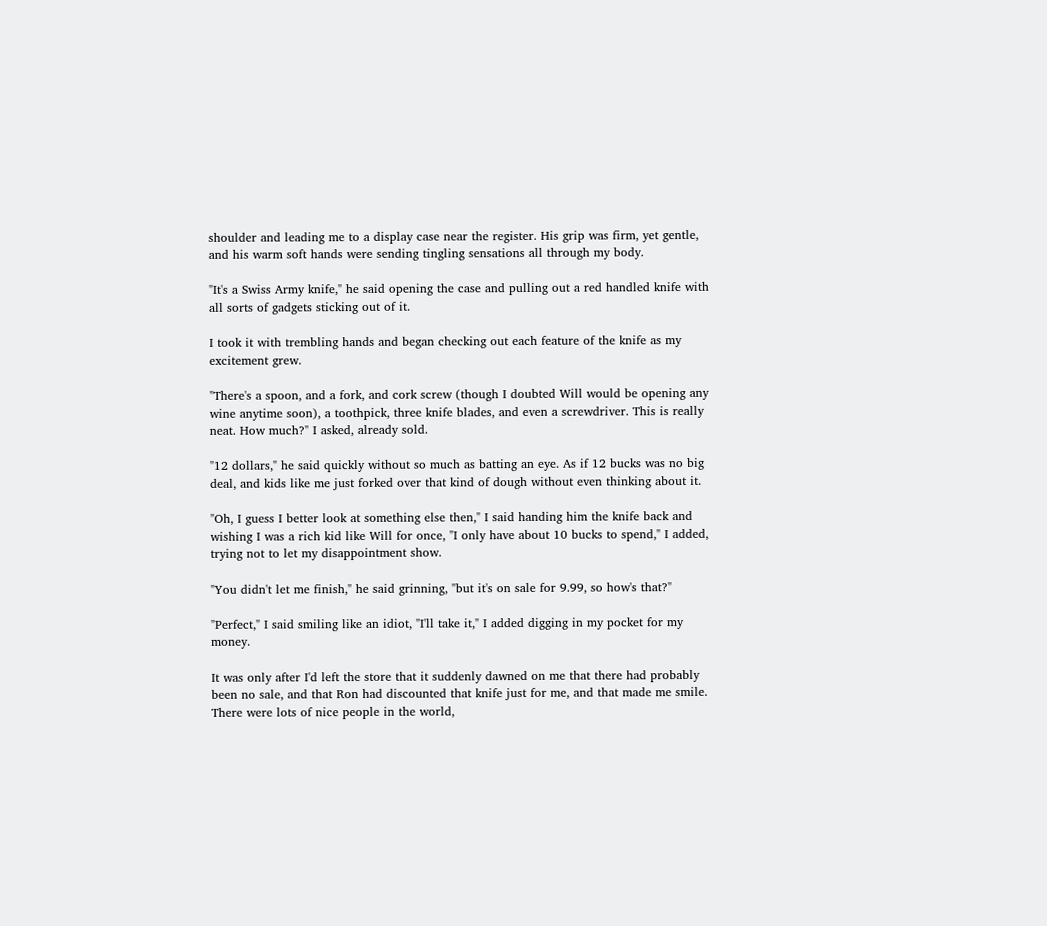shoulder and leading me to a display case near the register. His grip was firm, yet gentle, and his warm soft hands were sending tingling sensations all through my body.

"It's a Swiss Army knife," he said opening the case and pulling out a red handled knife with all sorts of gadgets sticking out of it.

I took it with trembling hands and began checking out each feature of the knife as my excitement grew.

"There's a spoon, and a fork, and cork screw (though I doubted Will would be opening any wine anytime soon), a toothpick, three knife blades, and even a screwdriver. This is really neat. How much?" I asked, already sold.

"12 dollars," he said quickly without so much as batting an eye. As if 12 bucks was no big deal, and kids like me just forked over that kind of dough without even thinking about it.

"Oh, I guess I better look at something else then," I said handing him the knife back and wishing I was a rich kid like Will for once, "I only have about 10 bucks to spend," I added, trying not to let my disappointment show.

"You didn't let me finish," he said grinning, "but it's on sale for 9.99, so how's that?"

"Perfect," I said smiling like an idiot, "I'll take it," I added digging in my pocket for my money.

It was only after I'd left the store that it suddenly dawned on me that there had probably been no sale, and that Ron had discounted that knife just for me, and that made me smile. There were lots of nice people in the world,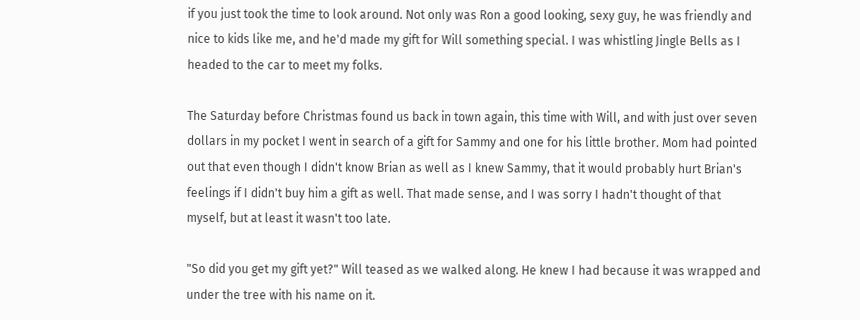if you just took the time to look around. Not only was Ron a good looking, sexy guy, he was friendly and nice to kids like me, and he'd made my gift for Will something special. I was whistling Jingle Bells as I headed to the car to meet my folks.

The Saturday before Christmas found us back in town again, this time with Will, and with just over seven dollars in my pocket I went in search of a gift for Sammy and one for his little brother. Mom had pointed out that even though I didn't know Brian as well as I knew Sammy, that it would probably hurt Brian's feelings if I didn't buy him a gift as well. That made sense, and I was sorry I hadn't thought of that myself, but at least it wasn't too late.

"So did you get my gift yet?" Will teased as we walked along. He knew I had because it was wrapped and under the tree with his name on it.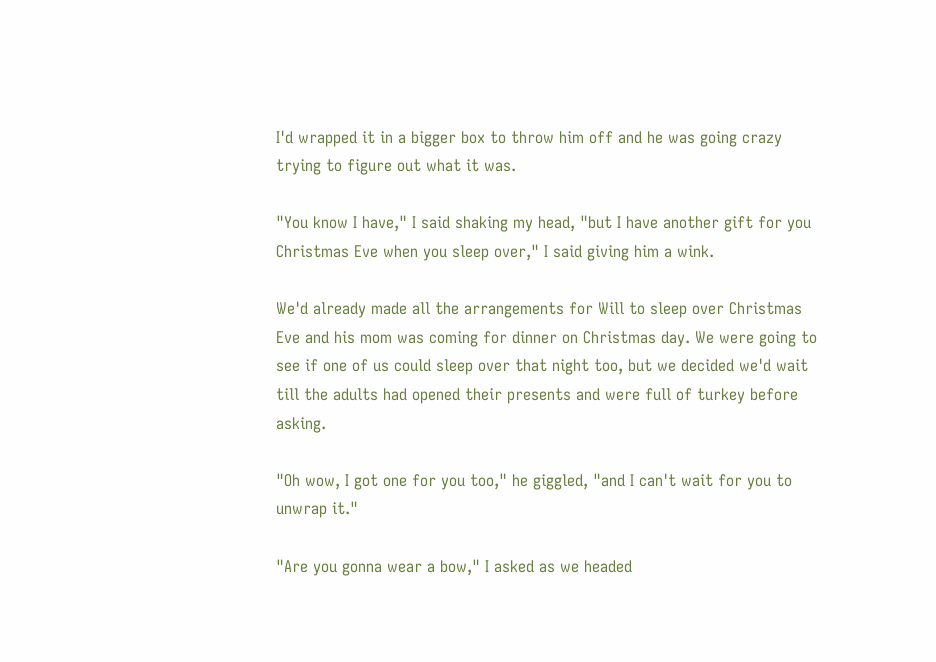I'd wrapped it in a bigger box to throw him off and he was going crazy trying to figure out what it was.

"You know I have," I said shaking my head, "but I have another gift for you Christmas Eve when you sleep over," I said giving him a wink.

We'd already made all the arrangements for Will to sleep over Christmas Eve and his mom was coming for dinner on Christmas day. We were going to see if one of us could sleep over that night too, but we decided we'd wait till the adults had opened their presents and were full of turkey before asking.

"Oh wow, I got one for you too," he giggled, "and I can't wait for you to unwrap it."

"Are you gonna wear a bow," I asked as we headed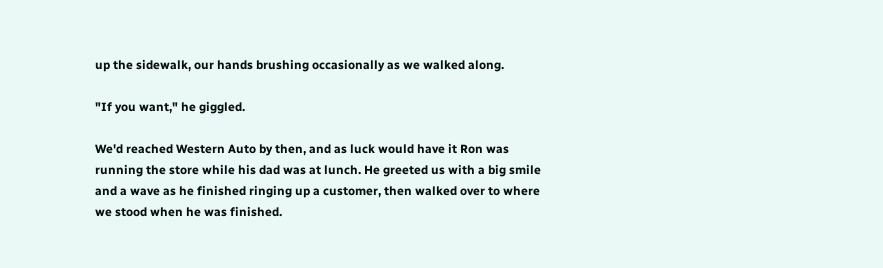up the sidewalk, our hands brushing occasionally as we walked along.

"If you want," he giggled.

We'd reached Western Auto by then, and as luck would have it Ron was running the store while his dad was at lunch. He greeted us with a big smile and a wave as he finished ringing up a customer, then walked over to where we stood when he was finished.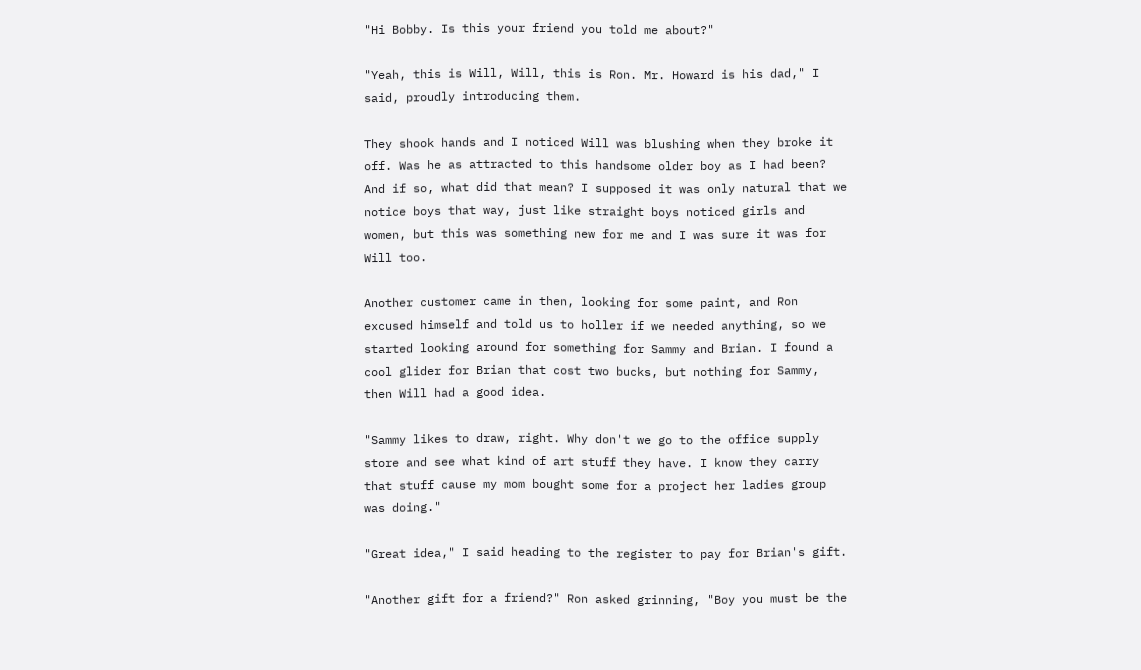"Hi Bobby. Is this your friend you told me about?"

"Yeah, this is Will, Will, this is Ron. Mr. Howard is his dad," I said, proudly introducing them.

They shook hands and I noticed Will was blushing when they broke it off. Was he as attracted to this handsome older boy as I had been? And if so, what did that mean? I supposed it was only natural that we notice boys that way, just like straight boys noticed girls and women, but this was something new for me and I was sure it was for Will too.

Another customer came in then, looking for some paint, and Ron excused himself and told us to holler if we needed anything, so we started looking around for something for Sammy and Brian. I found a cool glider for Brian that cost two bucks, but nothing for Sammy, then Will had a good idea.

"Sammy likes to draw, right. Why don't we go to the office supply store and see what kind of art stuff they have. I know they carry that stuff cause my mom bought some for a project her ladies group was doing."

"Great idea," I said heading to the register to pay for Brian's gift.

"Another gift for a friend?" Ron asked grinning, "Boy you must be the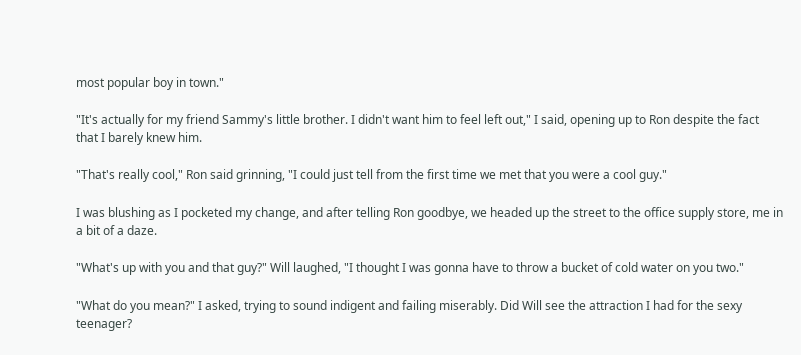most popular boy in town."

"It's actually for my friend Sammy's little brother. I didn't want him to feel left out," I said, opening up to Ron despite the fact that I barely knew him.

"That's really cool," Ron said grinning, "I could just tell from the first time we met that you were a cool guy."

I was blushing as I pocketed my change, and after telling Ron goodbye, we headed up the street to the office supply store, me in a bit of a daze.

"What's up with you and that guy?" Will laughed, "I thought I was gonna have to throw a bucket of cold water on you two."

"What do you mean?" I asked, trying to sound indigent and failing miserably. Did Will see the attraction I had for the sexy teenager?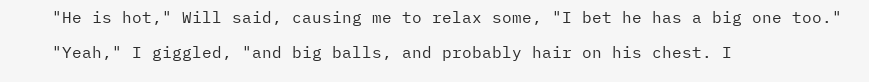"He is hot," Will said, causing me to relax some, "I bet he has a big one too."

"Yeah," I giggled, "and big balls, and probably hair on his chest. I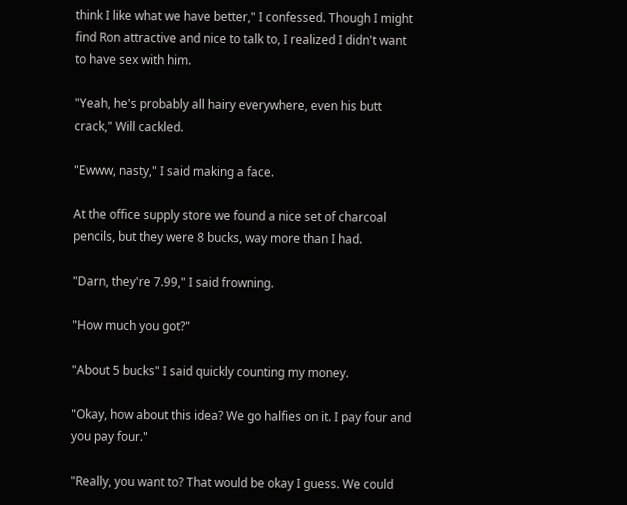think I like what we have better," I confessed. Though I might find Ron attractive and nice to talk to, I realized I didn't want to have sex with him.

"Yeah, he's probably all hairy everywhere, even his butt crack," Will cackled.

"Ewww, nasty," I said making a face.

At the office supply store we found a nice set of charcoal pencils, but they were 8 bucks, way more than I had.

"Darn, they're 7.99," I said frowning.

"How much you got?"

"About 5 bucks" I said quickly counting my money.

"Okay, how about this idea? We go halfies on it. I pay four and you pay four."

"Really, you want to? That would be okay I guess. We could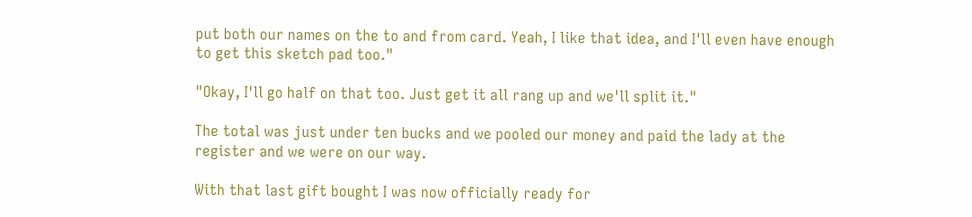put both our names on the to and from card. Yeah, I like that idea, and I'll even have enough to get this sketch pad too."

"Okay, I'll go half on that too. Just get it all rang up and we'll split it."

The total was just under ten bucks and we pooled our money and paid the lady at the register and we were on our way.

With that last gift bought I was now officially ready for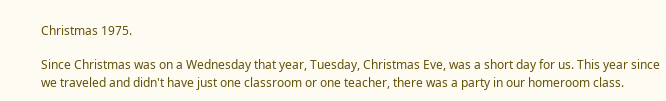Christmas 1975.

Since Christmas was on a Wednesday that year, Tuesday, Christmas Eve, was a short day for us. This year since we traveled and didn't have just one classroom or one teacher, there was a party in our homeroom class.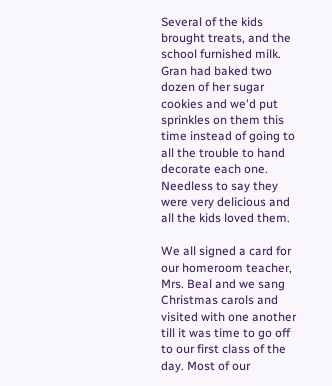Several of the kids brought treats, and the school furnished milk. Gran had baked two dozen of her sugar cookies and we'd put sprinkles on them this time instead of going to all the trouble to hand decorate each one. Needless to say they were very delicious and all the kids loved them.

We all signed a card for our homeroom teacher, Mrs. Beal and we sang Christmas carols and visited with one another till it was time to go off to our first class of the day. Most of our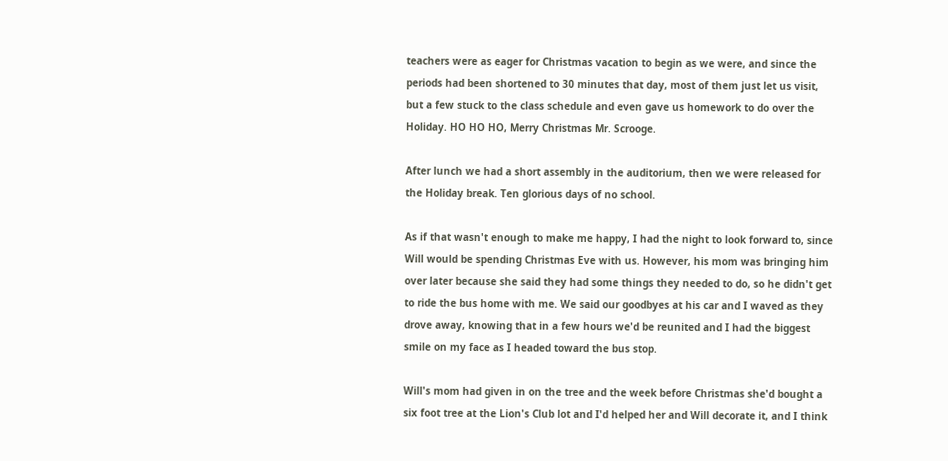teachers were as eager for Christmas vacation to begin as we were, and since the periods had been shortened to 30 minutes that day, most of them just let us visit, but a few stuck to the class schedule and even gave us homework to do over the Holiday. HO HO HO, Merry Christmas Mr. Scrooge.

After lunch we had a short assembly in the auditorium, then we were released for the Holiday break. Ten glorious days of no school.

As if that wasn't enough to make me happy, I had the night to look forward to, since Will would be spending Christmas Eve with us. However, his mom was bringing him over later because she said they had some things they needed to do, so he didn't get to ride the bus home with me. We said our goodbyes at his car and I waved as they drove away, knowing that in a few hours we'd be reunited and I had the biggest smile on my face as I headed toward the bus stop.

Will's mom had given in on the tree and the week before Christmas she'd bought a six foot tree at the Lion's Club lot and I'd helped her and Will decorate it, and I think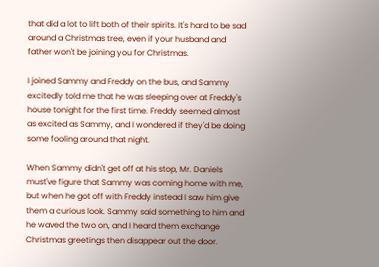that did a lot to lift both of their spirits. It's hard to be sad around a Christmas tree, even if your husband and father won't be joining you for Christmas.

I joined Sammy and Freddy on the bus, and Sammy excitedly told me that he was sleeping over at Freddy's house tonight for the first time. Freddy seemed almost as excited as Sammy, and I wondered if they'd be doing some fooling around that night.

When Sammy didn't get off at his stop, Mr. Daniels must've figure that Sammy was coming home with me, but when he got off with Freddy instead I saw him give them a curious look. Sammy said something to him and he waved the two on, and I heard them exchange Christmas greetings then disappear out the door.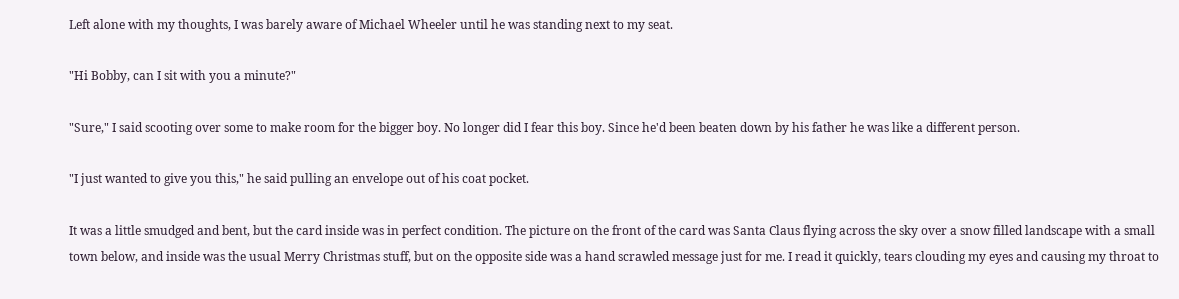Left alone with my thoughts, I was barely aware of Michael Wheeler until he was standing next to my seat.

"Hi Bobby, can I sit with you a minute?"

"Sure," I said scooting over some to make room for the bigger boy. No longer did I fear this boy. Since he'd been beaten down by his father he was like a different person.

"I just wanted to give you this," he said pulling an envelope out of his coat pocket.

It was a little smudged and bent, but the card inside was in perfect condition. The picture on the front of the card was Santa Claus flying across the sky over a snow filled landscape with a small town below, and inside was the usual Merry Christmas stuff, but on the opposite side was a hand scrawled message just for me. I read it quickly, tears clouding my eyes and causing my throat to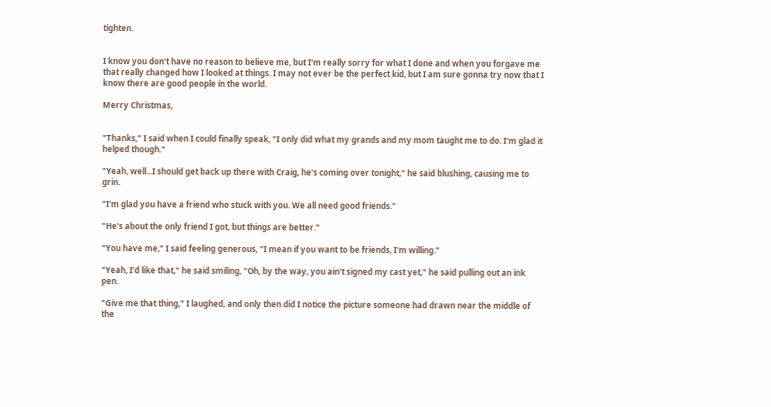tighten.


I know you don't have no reason to believe me, but I'm really sorry for what I done and when you forgave me that really changed how I looked at things. I may not ever be the perfect kid, but I am sure gonna try now that I know there are good people in the world.

Merry Christmas,


"Thanks," I said when I could finally speak, "I only did what my grands and my mom taught me to do. I'm glad it helped though."

"Yeah, well...I should get back up there with Craig, he's coming over tonight," he said blushing, causing me to grin.

"I'm glad you have a friend who stuck with you. We all need good friends."

"He's about the only friend I got, but things are better."

"You have me," I said feeling generous, "I mean if you want to be friends, I'm willing."

"Yeah, I'd like that," he said smiling, "Oh, by the way, you ain't signed my cast yet," he said pulling out an ink pen.

"Give me that thing," I laughed, and only then did I notice the picture someone had drawn near the middle of the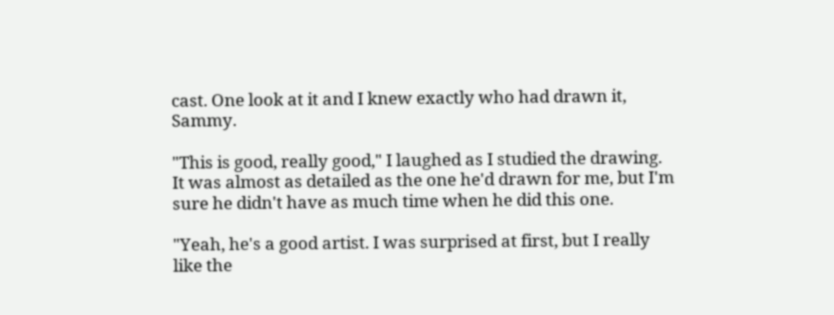cast. One look at it and I knew exactly who had drawn it, Sammy.

"This is good, really good," I laughed as I studied the drawing. It was almost as detailed as the one he'd drawn for me, but I'm sure he didn't have as much time when he did this one.

"Yeah, he's a good artist. I was surprised at first, but I really like the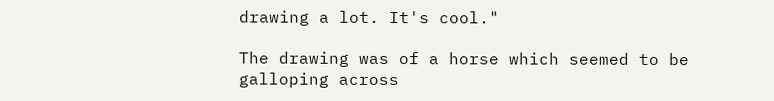drawing a lot. It's cool."

The drawing was of a horse which seemed to be galloping across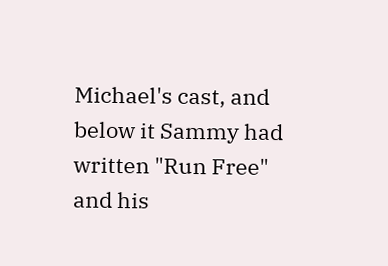Michael's cast, and below it Sammy had written "Run Free" and his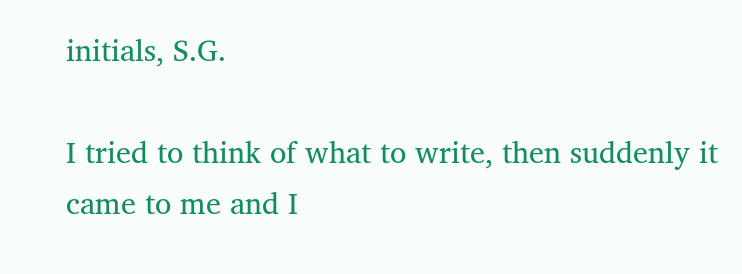initials, S.G.

I tried to think of what to write, then suddenly it came to me and I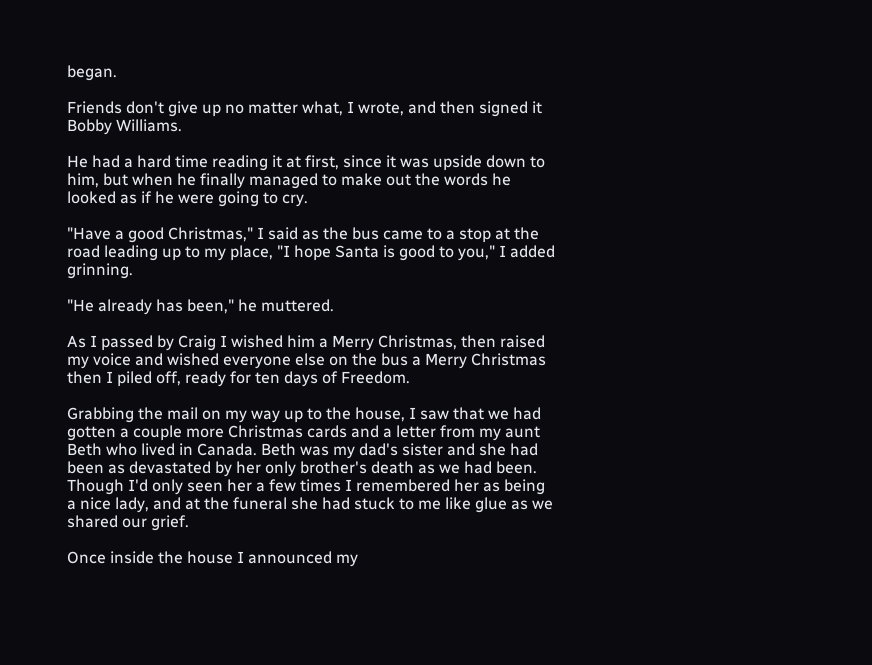began.

Friends don't give up no matter what, I wrote, and then signed it Bobby Williams.

He had a hard time reading it at first, since it was upside down to him, but when he finally managed to make out the words he looked as if he were going to cry.

"Have a good Christmas," I said as the bus came to a stop at the road leading up to my place, "I hope Santa is good to you," I added grinning.

"He already has been," he muttered.

As I passed by Craig I wished him a Merry Christmas, then raised my voice and wished everyone else on the bus a Merry Christmas then I piled off, ready for ten days of Freedom.

Grabbing the mail on my way up to the house, I saw that we had gotten a couple more Christmas cards and a letter from my aunt Beth who lived in Canada. Beth was my dad's sister and she had been as devastated by her only brother's death as we had been. Though I'd only seen her a few times I remembered her as being a nice lady, and at the funeral she had stuck to me like glue as we shared our grief.

Once inside the house I announced my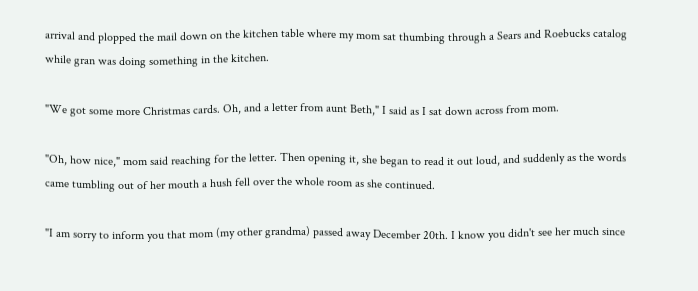arrival and plopped the mail down on the kitchen table where my mom sat thumbing through a Sears and Roebucks catalog while gran was doing something in the kitchen.

"We got some more Christmas cards. Oh, and a letter from aunt Beth," I said as I sat down across from mom.

"Oh, how nice," mom said reaching for the letter. Then opening it, she began to read it out loud, and suddenly as the words came tumbling out of her mouth a hush fell over the whole room as she continued.

"I am sorry to inform you that mom (my other grandma) passed away December 20th. I know you didn't see her much since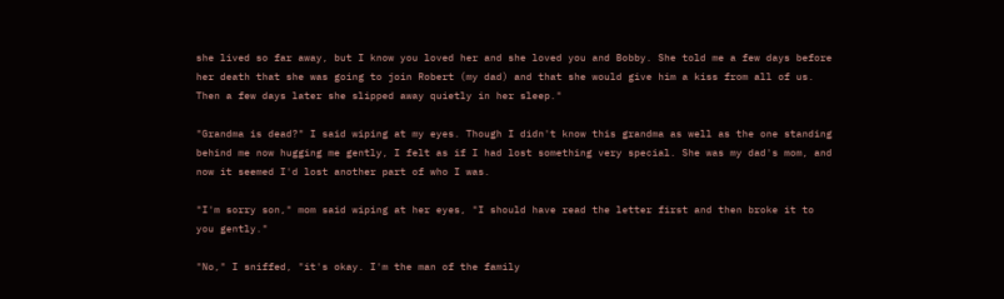she lived so far away, but I know you loved her and she loved you and Bobby. She told me a few days before her death that she was going to join Robert (my dad) and that she would give him a kiss from all of us. Then a few days later she slipped away quietly in her sleep."

"Grandma is dead?" I said wiping at my eyes. Though I didn't know this grandma as well as the one standing behind me now hugging me gently, I felt as if I had lost something very special. She was my dad's mom, and now it seemed I'd lost another part of who I was.

"I'm sorry son," mom said wiping at her eyes, "I should have read the letter first and then broke it to you gently."

"No," I sniffed, "it's okay. I'm the man of the family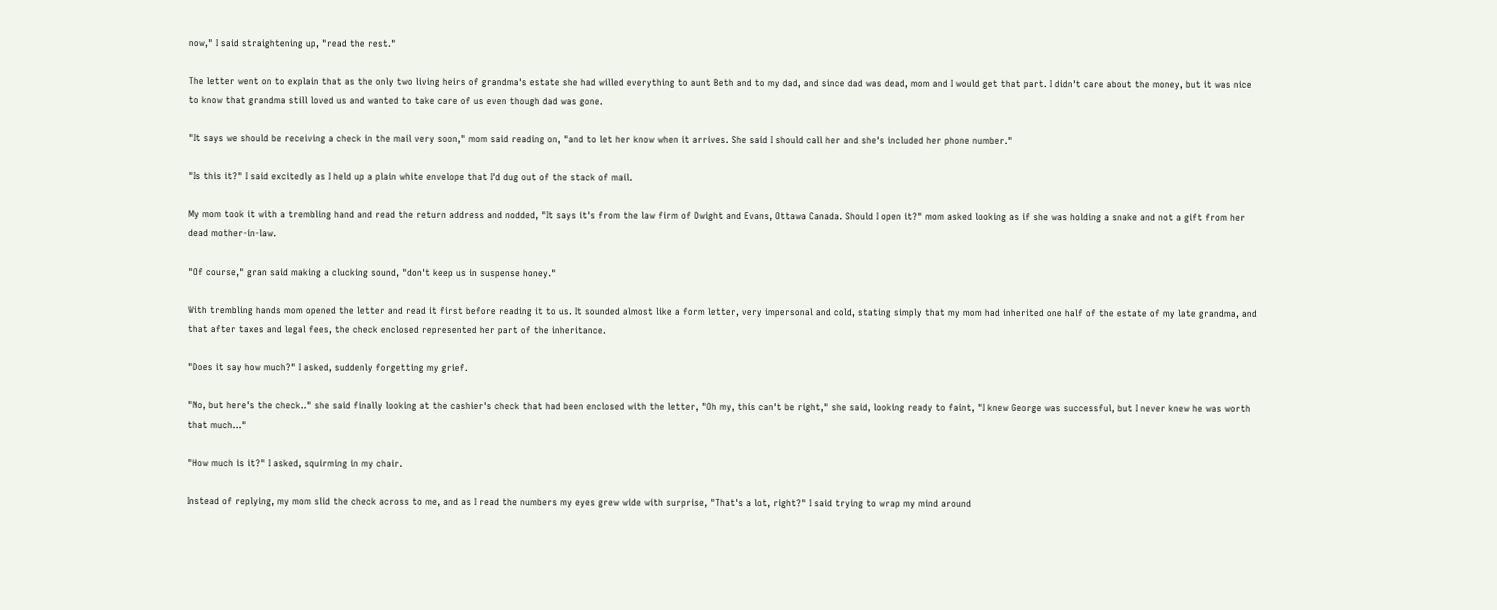now," I said straightening up, "read the rest."

The letter went on to explain that as the only two living heirs of grandma's estate she had willed everything to aunt Beth and to my dad, and since dad was dead, mom and I would get that part. I didn't care about the money, but it was nice to know that grandma still loved us and wanted to take care of us even though dad was gone.

"It says we should be receiving a check in the mail very soon," mom said reading on, "and to let her know when it arrives. She said I should call her and she's included her phone number."

"Is this it?" I said excitedly as I held up a plain white envelope that I'd dug out of the stack of mail.

My mom took it with a trembling hand and read the return address and nodded, "It says it's from the law firm of Dwight and Evans, Ottawa Canada. Should I open it?" mom asked looking as if she was holding a snake and not a gift from her dead mother-in-law.

"Of course," gran said making a clucking sound, "don't keep us in suspense honey."

With trembling hands mom opened the letter and read it first before reading it to us. It sounded almost like a form letter, very impersonal and cold, stating simply that my mom had inherited one half of the estate of my late grandma, and that after taxes and legal fees, the check enclosed represented her part of the inheritance.

"Does it say how much?" I asked, suddenly forgetting my grief.

"No, but here's the check.." she said finally looking at the cashier's check that had been enclosed with the letter, "Oh my, this can't be right," she said, looking ready to faint, "I knew George was successful, but I never knew he was worth that much..."

"How much is it?" I asked, squirming in my chair.

Instead of replying, my mom slid the check across to me, and as I read the numbers my eyes grew wide with surprise, "That's a lot, right?" I said trying to wrap my mind around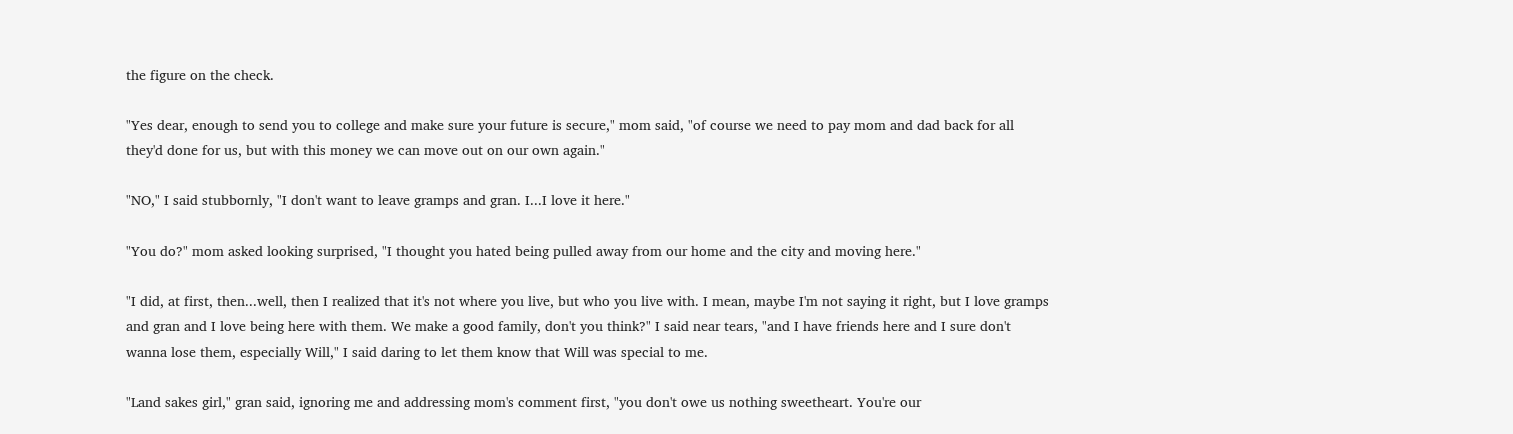the figure on the check.

"Yes dear, enough to send you to college and make sure your future is secure," mom said, "of course we need to pay mom and dad back for all they'd done for us, but with this money we can move out on our own again."

"NO," I said stubbornly, "I don't want to leave gramps and gran. I...I love it here."

"You do?" mom asked looking surprised, "I thought you hated being pulled away from our home and the city and moving here."

"I did, at first, then...well, then I realized that it's not where you live, but who you live with. I mean, maybe I'm not saying it right, but I love gramps and gran and I love being here with them. We make a good family, don't you think?" I said near tears, "and I have friends here and I sure don't wanna lose them, especially Will," I said daring to let them know that Will was special to me.

"Land sakes girl," gran said, ignoring me and addressing mom's comment first, "you don't owe us nothing sweetheart. You're our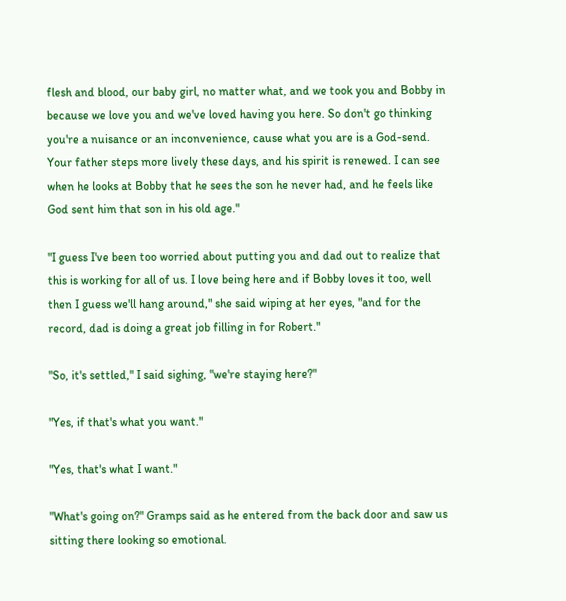flesh and blood, our baby girl, no matter what, and we took you and Bobby in because we love you and we've loved having you here. So don't go thinking you're a nuisance or an inconvenience, cause what you are is a God-send. Your father steps more lively these days, and his spirit is renewed. I can see when he looks at Bobby that he sees the son he never had, and he feels like God sent him that son in his old age."

"I guess I've been too worried about putting you and dad out to realize that this is working for all of us. I love being here and if Bobby loves it too, well then I guess we'll hang around," she said wiping at her eyes, "and for the record, dad is doing a great job filling in for Robert."

"So, it's settled," I said sighing, "we're staying here?"

"Yes, if that's what you want."

"Yes, that's what I want."

"What's going on?" Gramps said as he entered from the back door and saw us sitting there looking so emotional.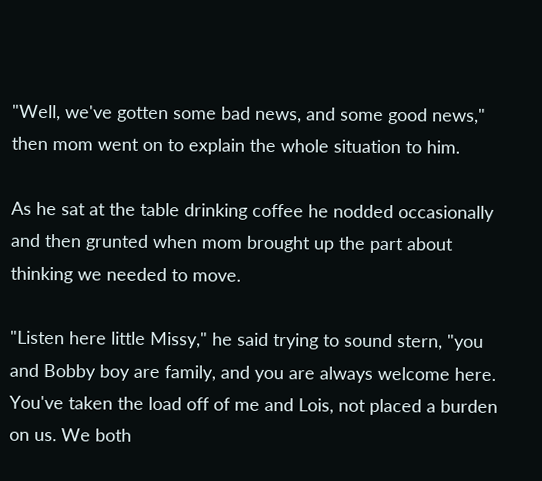"Well, we've gotten some bad news, and some good news," then mom went on to explain the whole situation to him.

As he sat at the table drinking coffee he nodded occasionally and then grunted when mom brought up the part about thinking we needed to move.

"Listen here little Missy," he said trying to sound stern, "you and Bobby boy are family, and you are always welcome here. You've taken the load off of me and Lois, not placed a burden on us. We both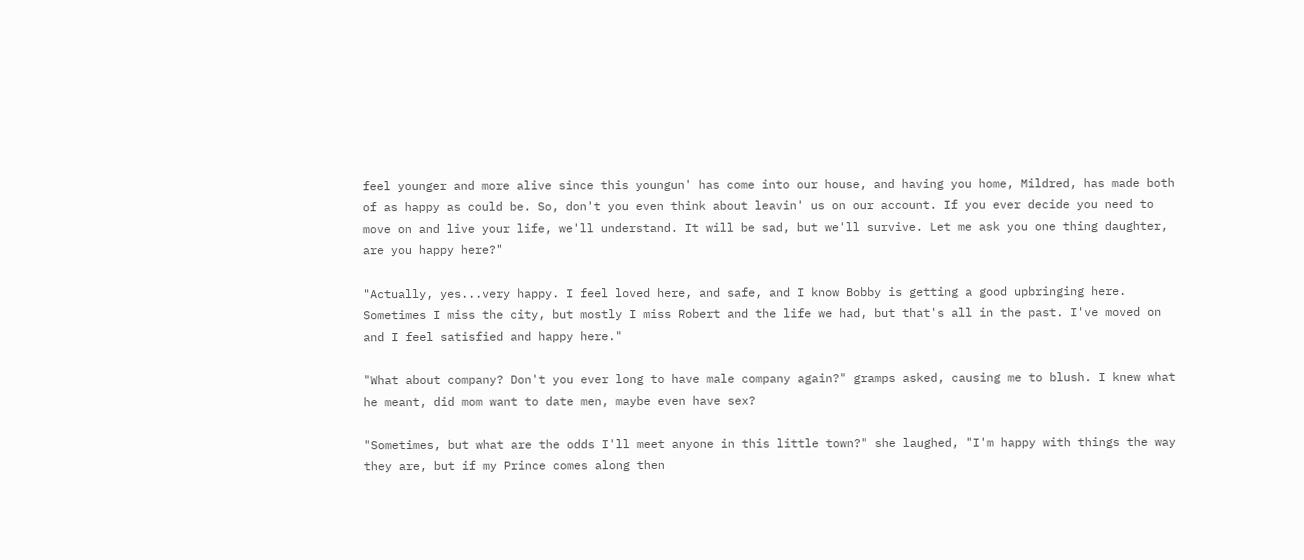feel younger and more alive since this youngun' has come into our house, and having you home, Mildred, has made both of as happy as could be. So, don't you even think about leavin' us on our account. If you ever decide you need to move on and live your life, we'll understand. It will be sad, but we'll survive. Let me ask you one thing daughter, are you happy here?"

"Actually, yes...very happy. I feel loved here, and safe, and I know Bobby is getting a good upbringing here. Sometimes I miss the city, but mostly I miss Robert and the life we had, but that's all in the past. I've moved on and I feel satisfied and happy here."

"What about company? Don't you ever long to have male company again?" gramps asked, causing me to blush. I knew what he meant, did mom want to date men, maybe even have sex?

"Sometimes, but what are the odds I'll meet anyone in this little town?" she laughed, "I'm happy with things the way they are, but if my Prince comes along then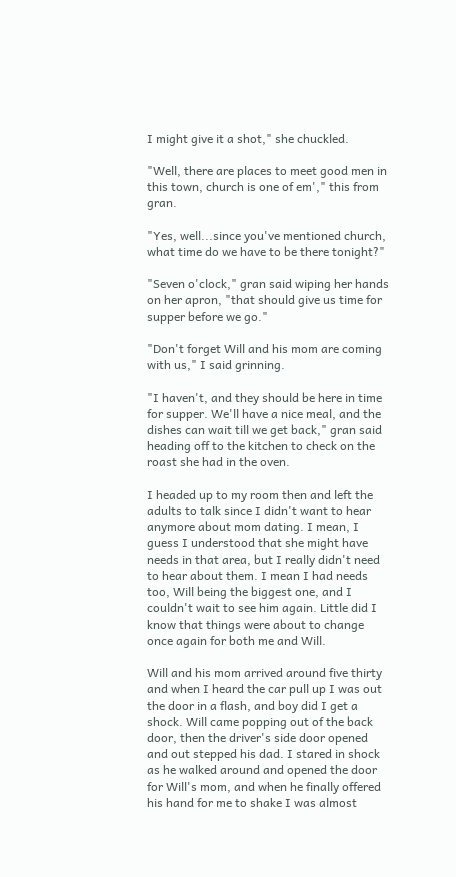I might give it a shot," she chuckled.

"Well, there are places to meet good men in this town, church is one of em'," this from gran.

"Yes, well...since you've mentioned church, what time do we have to be there tonight?"

"Seven o'clock," gran said wiping her hands on her apron, "that should give us time for supper before we go."

"Don't forget Will and his mom are coming with us," I said grinning.

"I haven't, and they should be here in time for supper. We'll have a nice meal, and the dishes can wait till we get back," gran said heading off to the kitchen to check on the roast she had in the oven.

I headed up to my room then and left the adults to talk since I didn't want to hear anymore about mom dating. I mean, I guess I understood that she might have needs in that area, but I really didn't need to hear about them. I mean I had needs too, Will being the biggest one, and I couldn't wait to see him again. Little did I know that things were about to change once again for both me and Will.

Will and his mom arrived around five thirty and when I heard the car pull up I was out the door in a flash, and boy did I get a shock. Will came popping out of the back door, then the driver's side door opened and out stepped his dad. I stared in shock as he walked around and opened the door for Will's mom, and when he finally offered his hand for me to shake I was almost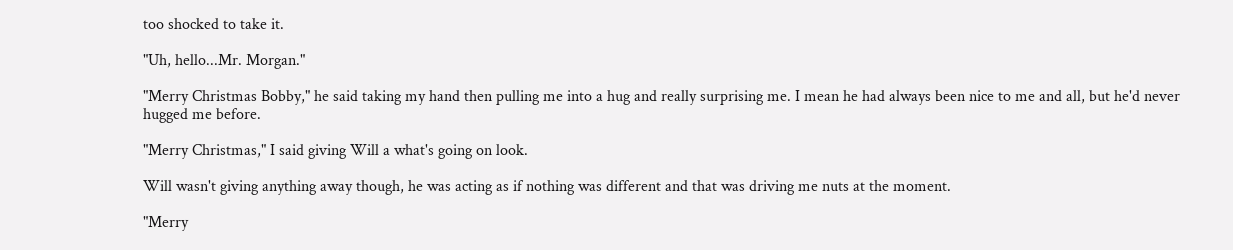too shocked to take it.

"Uh, hello...Mr. Morgan."

"Merry Christmas Bobby," he said taking my hand then pulling me into a hug and really surprising me. I mean he had always been nice to me and all, but he'd never hugged me before.

"Merry Christmas," I said giving Will a what's going on look.

Will wasn't giving anything away though, he was acting as if nothing was different and that was driving me nuts at the moment.

"Merry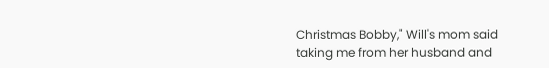Christmas Bobby," Will's mom said taking me from her husband and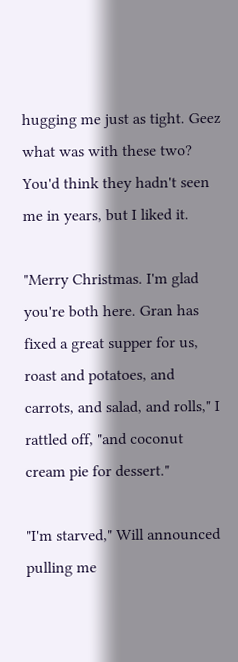hugging me just as tight. Geez what was with these two? You'd think they hadn't seen me in years, but I liked it.

"Merry Christmas. I'm glad you're both here. Gran has fixed a great supper for us, roast and potatoes, and carrots, and salad, and rolls," I rattled off, "and coconut cream pie for dessert."

"I'm starved," Will announced pulling me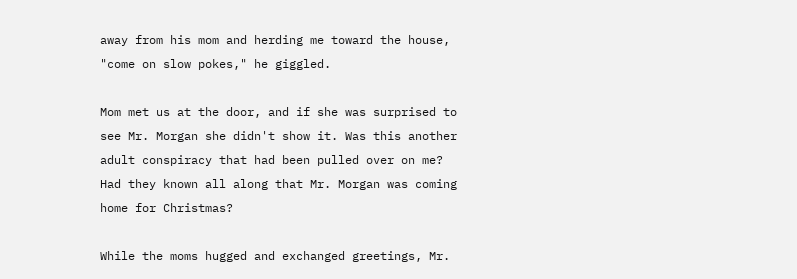away from his mom and herding me toward the house, "come on slow pokes," he giggled.

Mom met us at the door, and if she was surprised to see Mr. Morgan she didn't show it. Was this another adult conspiracy that had been pulled over on me? Had they known all along that Mr. Morgan was coming home for Christmas?

While the moms hugged and exchanged greetings, Mr.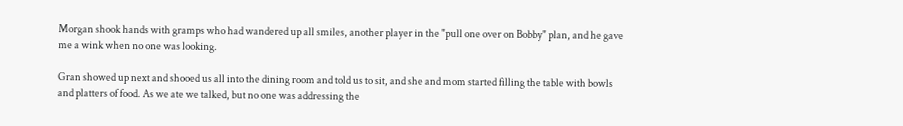Morgan shook hands with gramps who had wandered up all smiles, another player in the "pull one over on Bobby" plan, and he gave me a wink when no one was looking.

Gran showed up next and shooed us all into the dining room and told us to sit, and she and mom started filling the table with bowls and platters of food. As we ate we talked, but no one was addressing the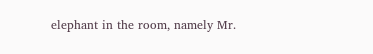elephant in the room, namely Mr.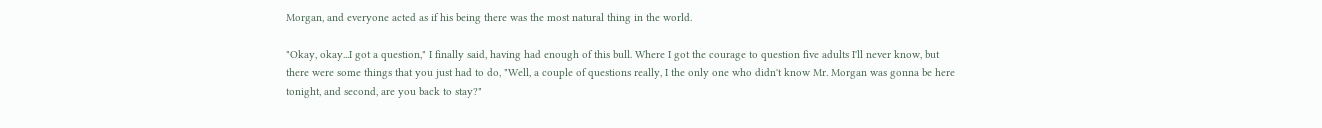Morgan, and everyone acted as if his being there was the most natural thing in the world.

"Okay, okay...I got a question," I finally said, having had enough of this bull. Where I got the courage to question five adults I'll never know, but there were some things that you just had to do, "Well, a couple of questions really, I the only one who didn't know Mr. Morgan was gonna be here tonight, and second, are you back to stay?"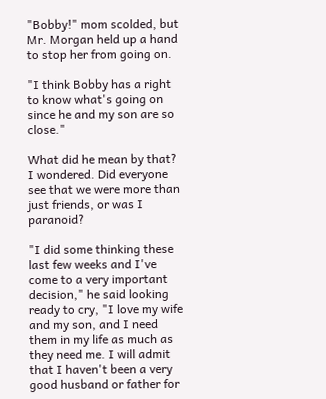"Bobby!" mom scolded, but Mr. Morgan held up a hand to stop her from going on.

"I think Bobby has a right to know what's going on since he and my son are so close."

What did he mean by that? I wondered. Did everyone see that we were more than just friends, or was I paranoid?

"I did some thinking these last few weeks and I've come to a very important decision," he said looking ready to cry, "I love my wife and my son, and I need them in my life as much as they need me. I will admit that I haven't been a very good husband or father for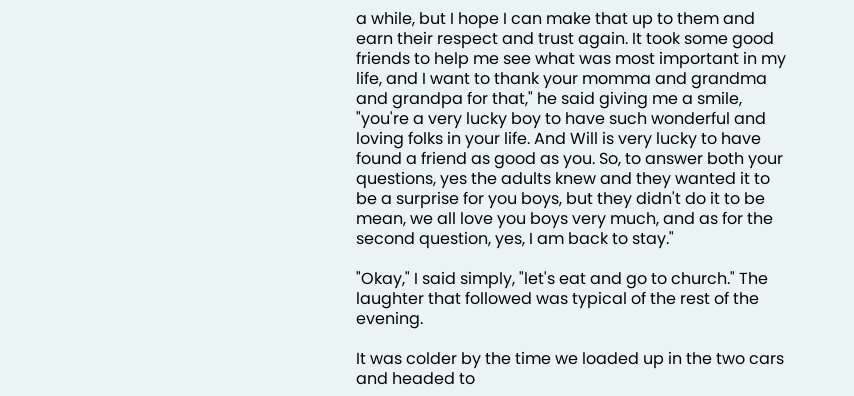a while, but I hope I can make that up to them and earn their respect and trust again. It took some good friends to help me see what was most important in my life, and I want to thank your momma and grandma and grandpa for that," he said giving me a smile, "you're a very lucky boy to have such wonderful and loving folks in your life. And Will is very lucky to have found a friend as good as you. So, to answer both your questions, yes the adults knew and they wanted it to be a surprise for you boys, but they didn't do it to be mean, we all love you boys very much, and as for the second question, yes, I am back to stay."

"Okay," I said simply, "let's eat and go to church." The laughter that followed was typical of the rest of the evening.

It was colder by the time we loaded up in the two cars and headed to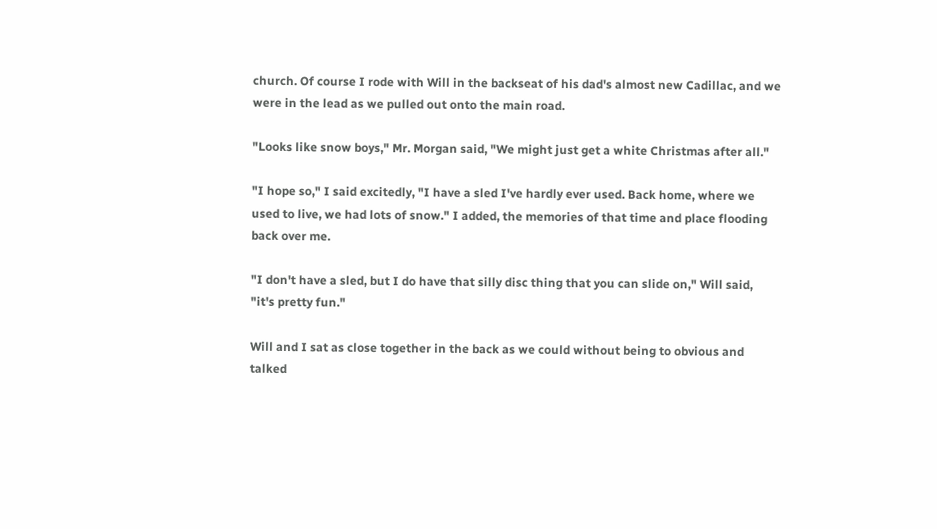church. Of course I rode with Will in the backseat of his dad's almost new Cadillac, and we were in the lead as we pulled out onto the main road.

"Looks like snow boys," Mr. Morgan said, "We might just get a white Christmas after all."

"I hope so," I said excitedly, "I have a sled I've hardly ever used. Back home, where we used to live, we had lots of snow." I added, the memories of that time and place flooding back over me.

"I don't have a sled, but I do have that silly disc thing that you can slide on," Will said, "it's pretty fun."

Will and I sat as close together in the back as we could without being to obvious and talked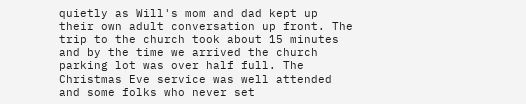quietly as Will's mom and dad kept up their own adult conversation up front. The trip to the church took about 15 minutes and by the time we arrived the church parking lot was over half full. The Christmas Eve service was well attended and some folks who never set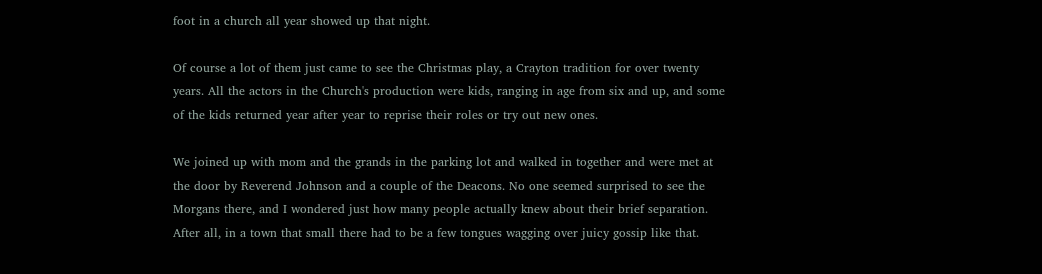foot in a church all year showed up that night.

Of course a lot of them just came to see the Christmas play, a Crayton tradition for over twenty years. All the actors in the Church's production were kids, ranging in age from six and up, and some of the kids returned year after year to reprise their roles or try out new ones.

We joined up with mom and the grands in the parking lot and walked in together and were met at the door by Reverend Johnson and a couple of the Deacons. No one seemed surprised to see the Morgans there, and I wondered just how many people actually knew about their brief separation. After all, in a town that small there had to be a few tongues wagging over juicy gossip like that.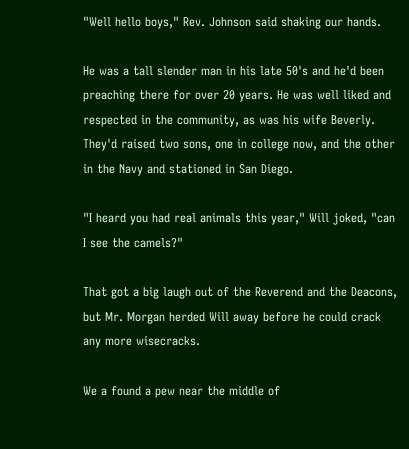"Well hello boys," Rev. Johnson said shaking our hands.

He was a tall slender man in his late 50's and he'd been preaching there for over 20 years. He was well liked and respected in the community, as was his wife Beverly. They'd raised two sons, one in college now, and the other in the Navy and stationed in San Diego.

"I heard you had real animals this year," Will joked, "can I see the camels?"

That got a big laugh out of the Reverend and the Deacons, but Mr. Morgan herded Will away before he could crack any more wisecracks.

We a found a pew near the middle of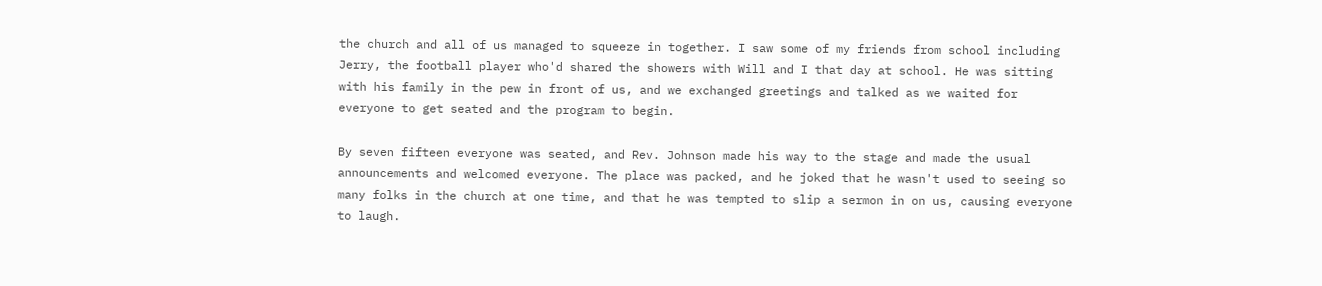the church and all of us managed to squeeze in together. I saw some of my friends from school including Jerry, the football player who'd shared the showers with Will and I that day at school. He was sitting with his family in the pew in front of us, and we exchanged greetings and talked as we waited for everyone to get seated and the program to begin.

By seven fifteen everyone was seated, and Rev. Johnson made his way to the stage and made the usual announcements and welcomed everyone. The place was packed, and he joked that he wasn't used to seeing so many folks in the church at one time, and that he was tempted to slip a sermon in on us, causing everyone to laugh.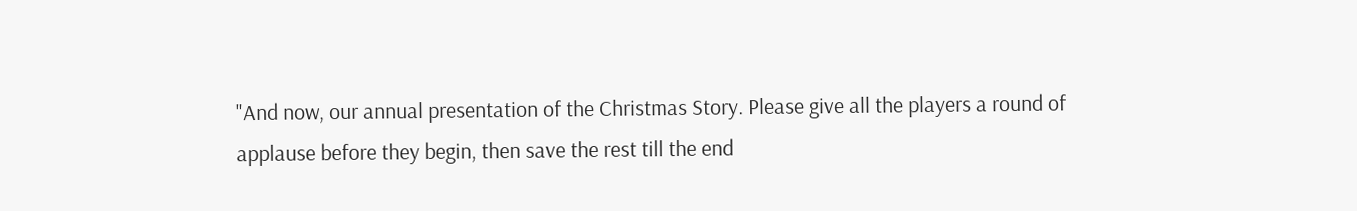"And now, our annual presentation of the Christmas Story. Please give all the players a round of applause before they begin, then save the rest till the end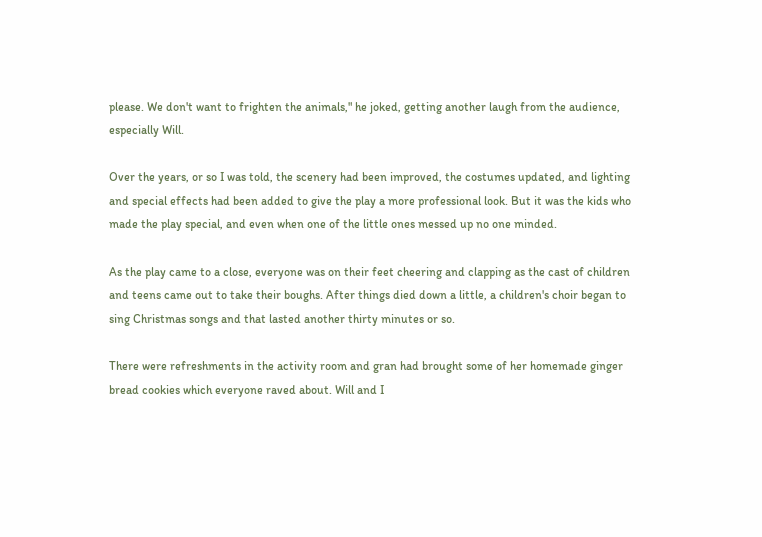please. We don't want to frighten the animals," he joked, getting another laugh from the audience, especially Will.

Over the years, or so I was told, the scenery had been improved, the costumes updated, and lighting and special effects had been added to give the play a more professional look. But it was the kids who made the play special, and even when one of the little ones messed up no one minded.

As the play came to a close, everyone was on their feet cheering and clapping as the cast of children and teens came out to take their boughs. After things died down a little, a children's choir began to sing Christmas songs and that lasted another thirty minutes or so.

There were refreshments in the activity room and gran had brought some of her homemade ginger bread cookies which everyone raved about. Will and I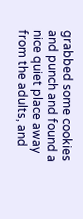grabbed some cookies and punch and found a nice quiet place away from the adults, and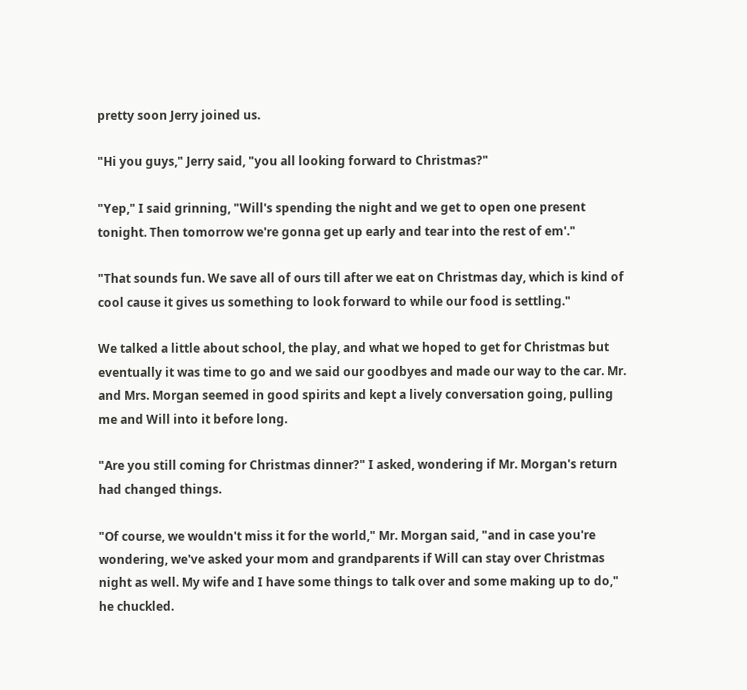pretty soon Jerry joined us.

"Hi you guys," Jerry said, "you all looking forward to Christmas?"

"Yep," I said grinning, "Will's spending the night and we get to open one present tonight. Then tomorrow we're gonna get up early and tear into the rest of em'."

"That sounds fun. We save all of ours till after we eat on Christmas day, which is kind of cool cause it gives us something to look forward to while our food is settling."

We talked a little about school, the play, and what we hoped to get for Christmas but eventually it was time to go and we said our goodbyes and made our way to the car. Mr. and Mrs. Morgan seemed in good spirits and kept a lively conversation going, pulling me and Will into it before long.

"Are you still coming for Christmas dinner?" I asked, wondering if Mr. Morgan's return had changed things.

"Of course, we wouldn't miss it for the world," Mr. Morgan said, "and in case you're wondering, we've asked your mom and grandparents if Will can stay over Christmas night as well. My wife and I have some things to talk over and some making up to do," he chuckled.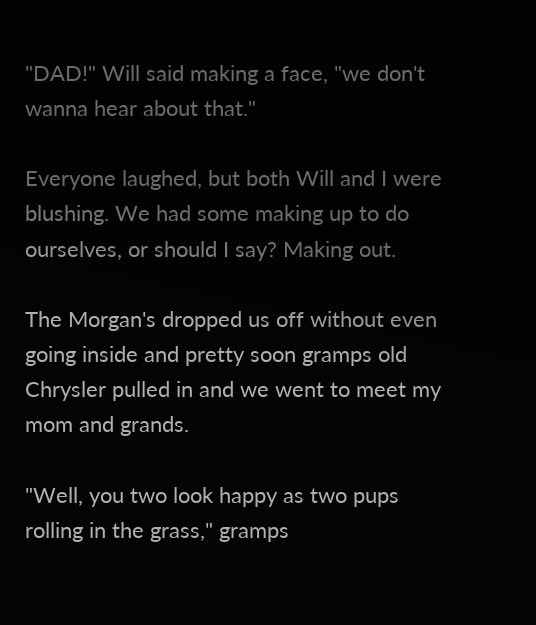"DAD!" Will said making a face, "we don't wanna hear about that."

Everyone laughed, but both Will and I were blushing. We had some making up to do ourselves, or should I say? Making out.

The Morgan's dropped us off without even going inside and pretty soon gramps old Chrysler pulled in and we went to meet my mom and grands.

"Well, you two look happy as two pups rolling in the grass," gramps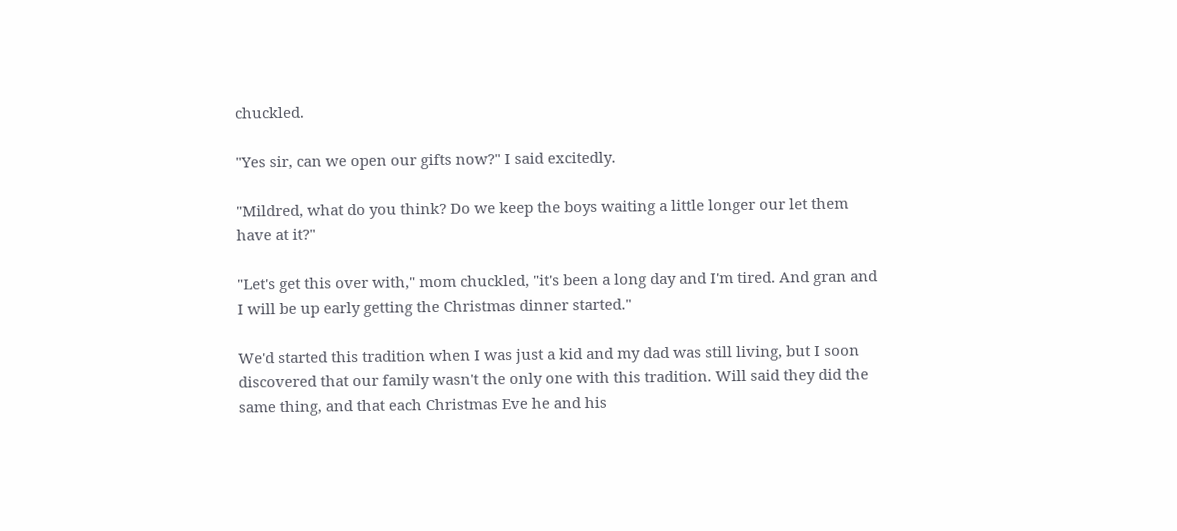chuckled.

"Yes sir, can we open our gifts now?" I said excitedly.

"Mildred, what do you think? Do we keep the boys waiting a little longer our let them have at it?"

"Let's get this over with," mom chuckled, "it's been a long day and I'm tired. And gran and I will be up early getting the Christmas dinner started."

We'd started this tradition when I was just a kid and my dad was still living, but I soon discovered that our family wasn't the only one with this tradition. Will said they did the same thing, and that each Christmas Eve he and his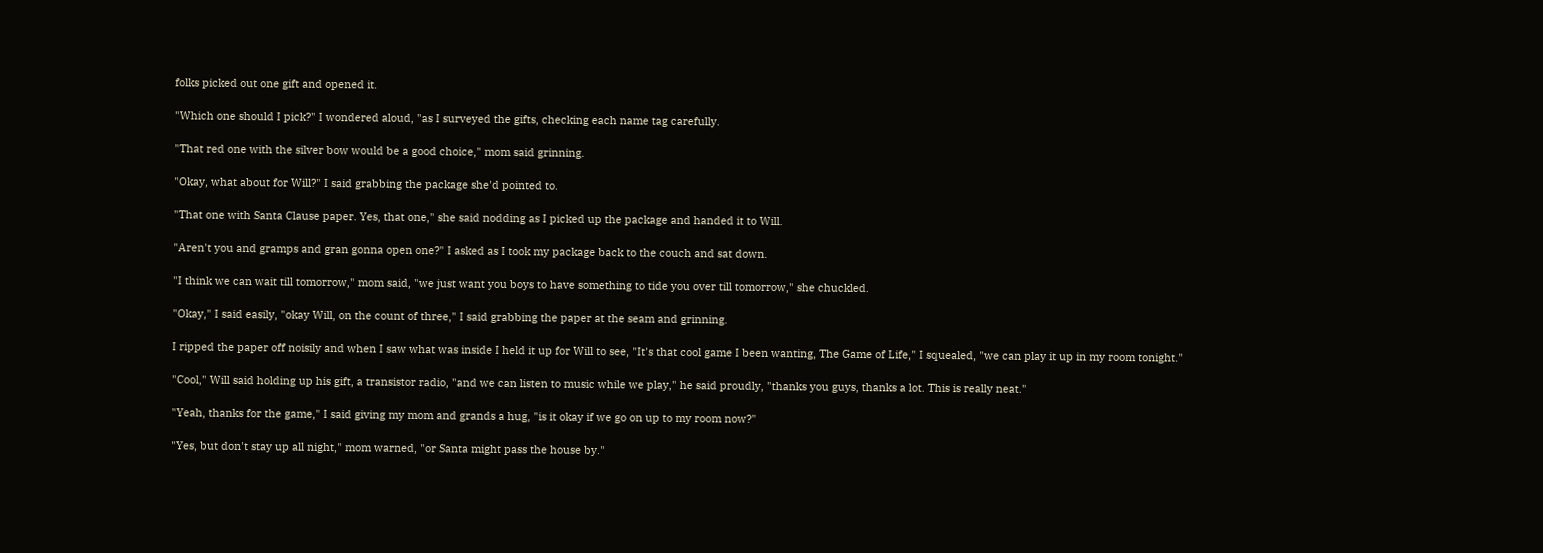folks picked out one gift and opened it.

"Which one should I pick?" I wondered aloud, "as I surveyed the gifts, checking each name tag carefully.

"That red one with the silver bow would be a good choice," mom said grinning.

"Okay, what about for Will?" I said grabbing the package she'd pointed to.

"That one with Santa Clause paper. Yes, that one," she said nodding as I picked up the package and handed it to Will.

"Aren't you and gramps and gran gonna open one?" I asked as I took my package back to the couch and sat down.

"I think we can wait till tomorrow," mom said, "we just want you boys to have something to tide you over till tomorrow," she chuckled.

"Okay," I said easily, "okay Will, on the count of three," I said grabbing the paper at the seam and grinning.

I ripped the paper off noisily and when I saw what was inside I held it up for Will to see, "It's that cool game I been wanting, The Game of Life," I squealed, "we can play it up in my room tonight."

"Cool," Will said holding up his gift, a transistor radio, "and we can listen to music while we play," he said proudly, "thanks you guys, thanks a lot. This is really neat."

"Yeah, thanks for the game," I said giving my mom and grands a hug, "is it okay if we go on up to my room now?"

"Yes, but don't stay up all night," mom warned, "or Santa might pass the house by."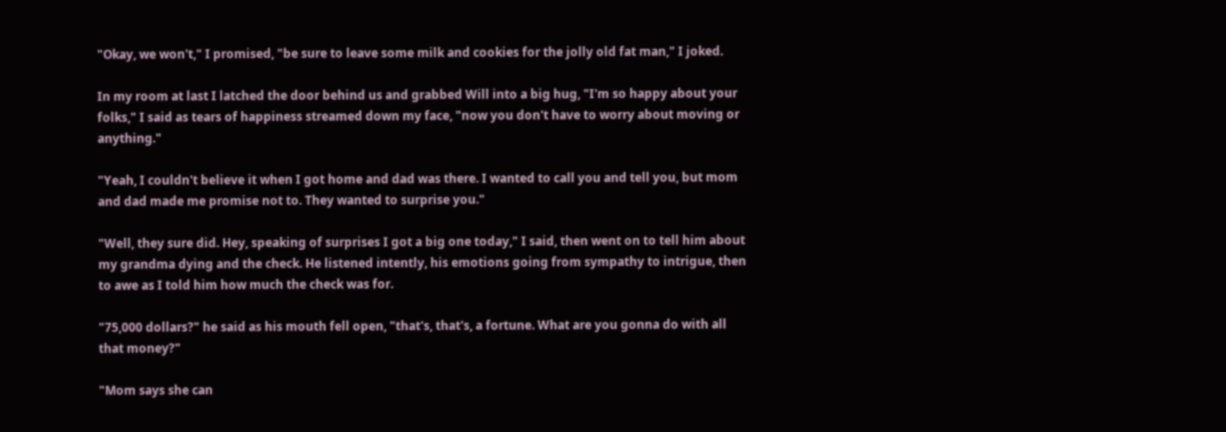"Okay, we won't," I promised, "be sure to leave some milk and cookies for the jolly old fat man," I joked.

In my room at last I latched the door behind us and grabbed Will into a big hug, "I'm so happy about your folks," I said as tears of happiness streamed down my face, "now you don't have to worry about moving or anything."

"Yeah, I couldn't believe it when I got home and dad was there. I wanted to call you and tell you, but mom and dad made me promise not to. They wanted to surprise you."

"Well, they sure did. Hey, speaking of surprises I got a big one today," I said, then went on to tell him about my grandma dying and the check. He listened intently, his emotions going from sympathy to intrigue, then to awe as I told him how much the check was for.

"75,000 dollars?" he said as his mouth fell open, "that's, that's, a fortune. What are you gonna do with all that money?"

"Mom says she can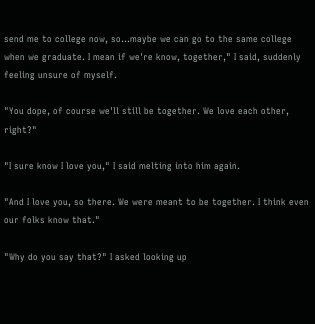send me to college now, so...maybe we can go to the same college when we graduate. I mean if we're know, together," I said, suddenly feeling unsure of myself.

"You dope, of course we'll still be together. We love each other, right?"

"I sure know I love you," I said melting into him again.

"And I love you, so there. We were meant to be together. I think even our folks know that."

"Why do you say that?" I asked looking up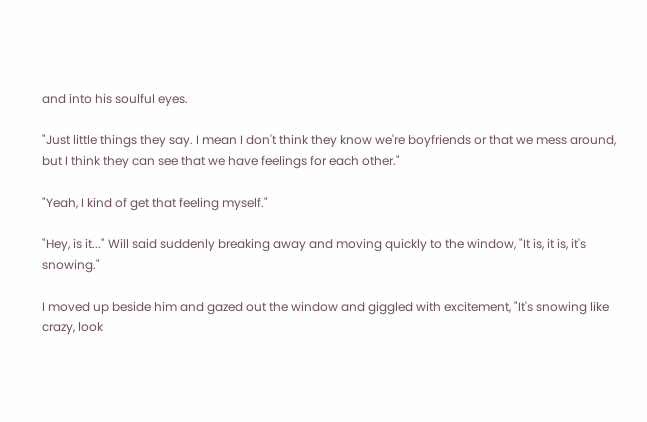and into his soulful eyes.

"Just little things they say. I mean I don't think they know we're boyfriends or that we mess around, but I think they can see that we have feelings for each other."

"Yeah, I kind of get that feeling myself."

"Hey, is it..." Will said suddenly breaking away and moving quickly to the window, "It is, it is, it's snowing."

I moved up beside him and gazed out the window and giggled with excitement, "It's snowing like crazy, look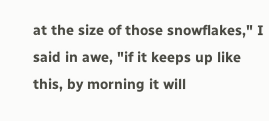at the size of those snowflakes," I said in awe, "if it keeps up like this, by morning it will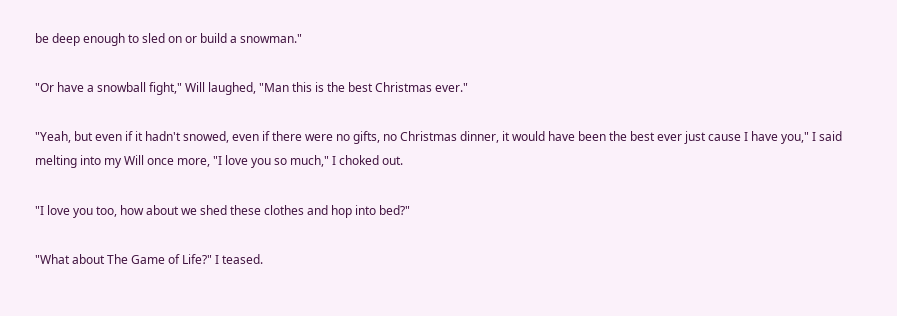be deep enough to sled on or build a snowman."

"Or have a snowball fight," Will laughed, "Man this is the best Christmas ever."

"Yeah, but even if it hadn't snowed, even if there were no gifts, no Christmas dinner, it would have been the best ever just cause I have you," I said melting into my Will once more, "I love you so much," I choked out.

"I love you too, how about we shed these clothes and hop into bed?"

"What about The Game of Life?" I teased.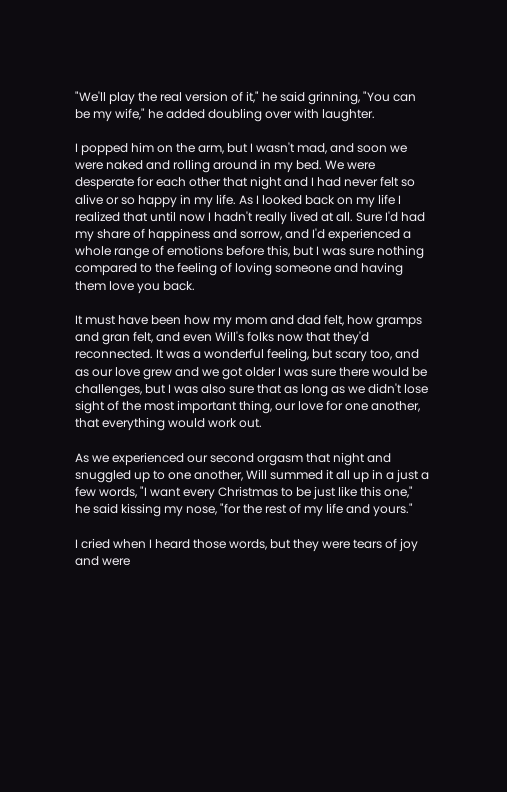"We'll play the real version of it," he said grinning, "You can be my wife," he added doubling over with laughter.

I popped him on the arm, but I wasn't mad, and soon we were naked and rolling around in my bed. We were desperate for each other that night and I had never felt so alive or so happy in my life. As I looked back on my life I realized that until now I hadn't really lived at all. Sure I'd had my share of happiness and sorrow, and I'd experienced a whole range of emotions before this, but I was sure nothing compared to the feeling of loving someone and having them love you back.

It must have been how my mom and dad felt, how gramps and gran felt, and even Will's folks now that they'd reconnected. It was a wonderful feeling, but scary too, and as our love grew and we got older I was sure there would be challenges, but I was also sure that as long as we didn't lose sight of the most important thing, our love for one another, that everything would work out.

As we experienced our second orgasm that night and snuggled up to one another, Will summed it all up in a just a few words, "I want every Christmas to be just like this one," he said kissing my nose, "for the rest of my life and yours."

I cried when I heard those words, but they were tears of joy and were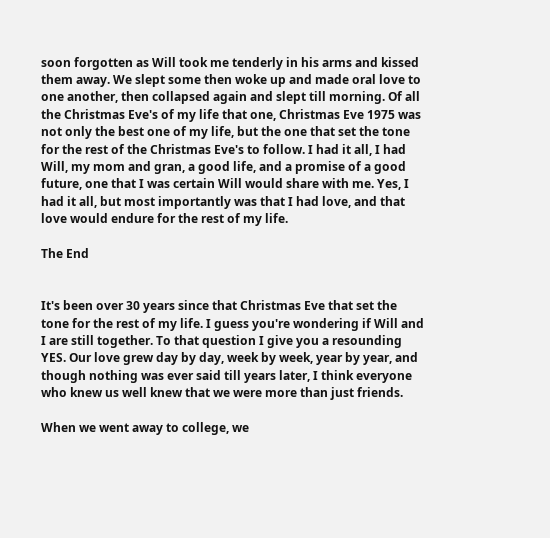soon forgotten as Will took me tenderly in his arms and kissed them away. We slept some then woke up and made oral love to one another, then collapsed again and slept till morning. Of all the Christmas Eve's of my life that one, Christmas Eve 1975 was not only the best one of my life, but the one that set the tone for the rest of the Christmas Eve's to follow. I had it all, I had Will, my mom and gran, a good life, and a promise of a good future, one that I was certain Will would share with me. Yes, I had it all, but most importantly was that I had love, and that love would endure for the rest of my life.

The End


It's been over 30 years since that Christmas Eve that set the tone for the rest of my life. I guess you're wondering if Will and I are still together. To that question I give you a resounding YES. Our love grew day by day, week by week, year by year, and though nothing was ever said till years later, I think everyone who knew us well knew that we were more than just friends.

When we went away to college, we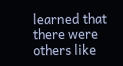learned that there were others like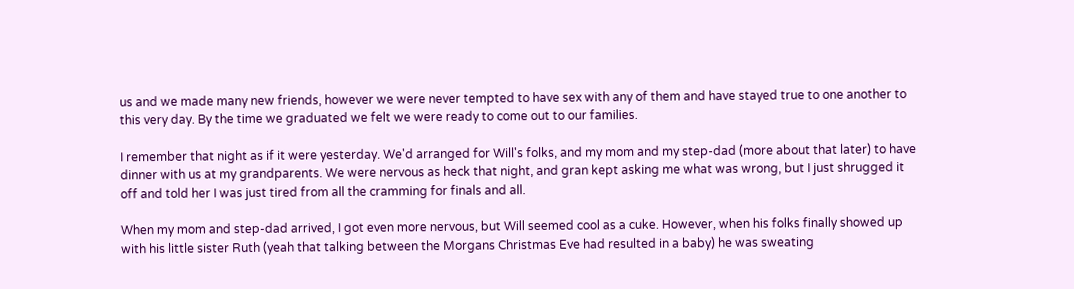us and we made many new friends, however we were never tempted to have sex with any of them and have stayed true to one another to this very day. By the time we graduated we felt we were ready to come out to our families.

I remember that night as if it were yesterday. We'd arranged for Will's folks, and my mom and my step-dad (more about that later) to have dinner with us at my grandparents. We were nervous as heck that night, and gran kept asking me what was wrong, but I just shrugged it off and told her I was just tired from all the cramming for finals and all.

When my mom and step-dad arrived, I got even more nervous, but Will seemed cool as a cuke. However, when his folks finally showed up with his little sister Ruth (yeah that talking between the Morgans Christmas Eve had resulted in a baby) he was sweating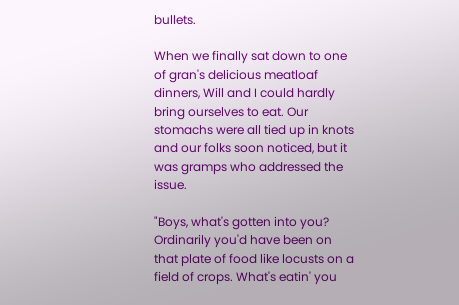bullets.

When we finally sat down to one of gran's delicious meatloaf dinners, Will and I could hardly bring ourselves to eat. Our stomachs were all tied up in knots and our folks soon noticed, but it was gramps who addressed the issue.

"Boys, what's gotten into you? Ordinarily you'd have been on that plate of food like locusts on a field of crops. What's eatin' you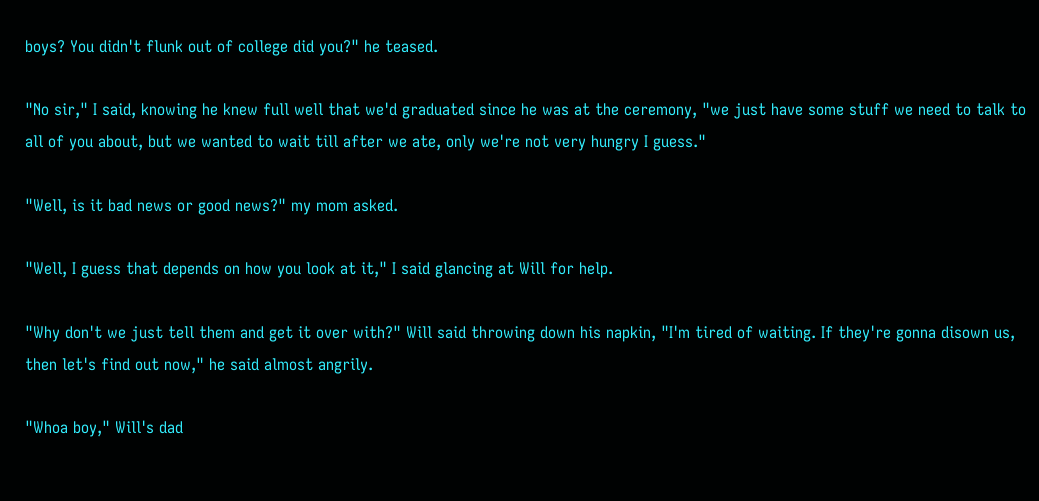boys? You didn't flunk out of college did you?" he teased.

"No sir," I said, knowing he knew full well that we'd graduated since he was at the ceremony, "we just have some stuff we need to talk to all of you about, but we wanted to wait till after we ate, only we're not very hungry I guess."

"Well, is it bad news or good news?" my mom asked.

"Well, I guess that depends on how you look at it," I said glancing at Will for help.

"Why don't we just tell them and get it over with?" Will said throwing down his napkin, "I'm tired of waiting. If they're gonna disown us, then let's find out now," he said almost angrily.

"Whoa boy," Will's dad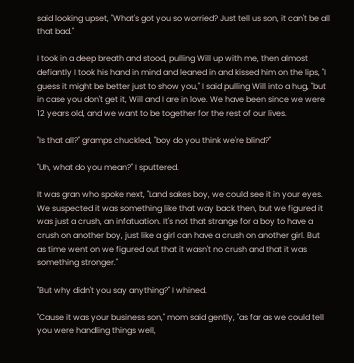said looking upset, "What's got you so worried? Just tell us son, it can't be all that bad."

I took in a deep breath and stood, pulling Will up with me, then almost defiantly I took his hand in mind and leaned in and kissed him on the lips, "I guess it might be better just to show you," I said pulling Will into a hug, "but in case you don't get it, Will and I are in love. We have been since we were 12 years old, and we want to be together for the rest of our lives.

"Is that all?" gramps chuckled, "boy do you think we're blind?"

"Uh, what do you mean?" I sputtered.

It was gran who spoke next, "Land sakes boy, we could see it in your eyes. We suspected it was something like that way back then, but we figured it was just a crush, an infatuation. It's not that strange for a boy to have a crush on another boy, just like a girl can have a crush on another girl. But as time went on we figured out that it wasn't no crush and that it was something stronger."

"But why didn't you say anything?" I whined.

"Cause it was your business son," mom said gently, "as far as we could tell you were handling things well,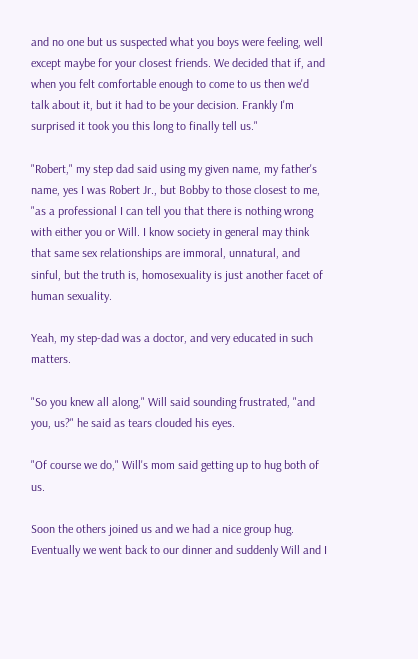and no one but us suspected what you boys were feeling, well except maybe for your closest friends. We decided that if, and when you felt comfortable enough to come to us then we'd talk about it, but it had to be your decision. Frankly I'm surprised it took you this long to finally tell us."

"Robert," my step dad said using my given name, my father's name, yes I was Robert Jr., but Bobby to those closest to me, "as a professional I can tell you that there is nothing wrong with either you or Will. I know society in general may think that same sex relationships are immoral, unnatural, and sinful, but the truth is, homosexuality is just another facet of human sexuality.

Yeah, my step-dad was a doctor, and very educated in such matters.

"So you knew all along," Will said sounding frustrated, "and you, us?" he said as tears clouded his eyes.

"Of course we do," Will's mom said getting up to hug both of us.

Soon the others joined us and we had a nice group hug. Eventually we went back to our dinner and suddenly Will and I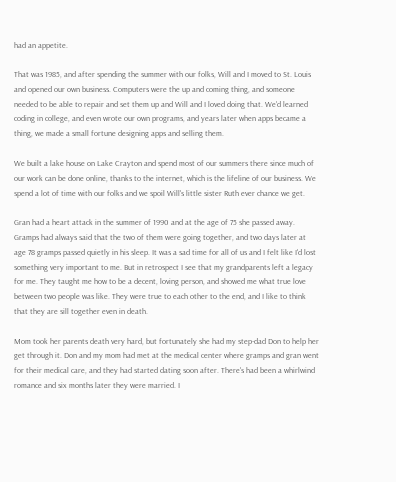had an appetite.

That was 1985, and after spending the summer with our folks, Will and I moved to St. Louis and opened our own business. Computers were the up and coming thing, and someone needed to be able to repair and set them up and Will and I loved doing that. We'd learned coding in college, and even wrote our own programs, and years later when apps became a thing, we made a small fortune designing apps and selling them.

We built a lake house on Lake Crayton and spend most of our summers there since much of our work can be done online, thanks to the internet, which is the lifeline of our business. We spend a lot of time with our folks and we spoil Will's little sister Ruth ever chance we get.

Gran had a heart attack in the summer of 1990 and at the age of 75 she passed away. Gramps had always said that the two of them were going together, and two days later at age 78 gramps passed quietly in his sleep. It was a sad time for all of us and I felt like I'd lost something very important to me. But in retrospect I see that my grandparents left a legacy for me. They taught me how to be a decent, loving person, and showed me what true love between two people was like. They were true to each other to the end, and I like to think that they are sill together even in death.

Mom took her parents death very hard, but fortunately she had my step-dad Don to help her get through it. Don and my mom had met at the medical center where gramps and gran went for their medical care, and they had started dating soon after. There's had been a whirlwind romance and six months later they were married. I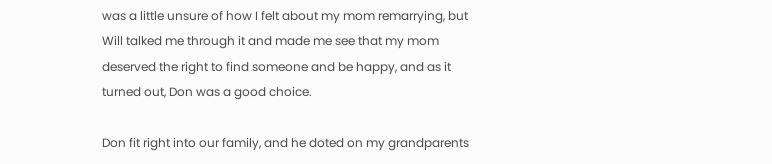was a little unsure of how I felt about my mom remarrying, but Will talked me through it and made me see that my mom deserved the right to find someone and be happy, and as it turned out, Don was a good choice.

Don fit right into our family, and he doted on my grandparents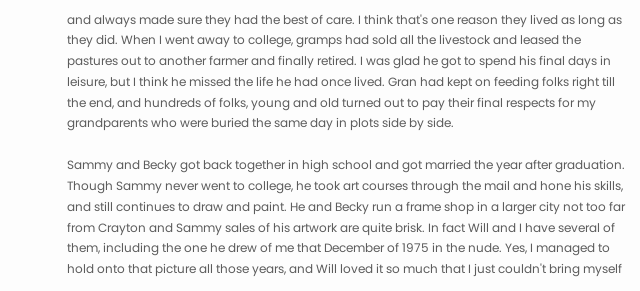and always made sure they had the best of care. I think that's one reason they lived as long as they did. When I went away to college, gramps had sold all the livestock and leased the pastures out to another farmer and finally retired. I was glad he got to spend his final days in leisure, but I think he missed the life he had once lived. Gran had kept on feeding folks right till the end, and hundreds of folks, young and old turned out to pay their final respects for my grandparents who were buried the same day in plots side by side.

Sammy and Becky got back together in high school and got married the year after graduation. Though Sammy never went to college, he took art courses through the mail and hone his skills, and still continues to draw and paint. He and Becky run a frame shop in a larger city not too far from Crayton and Sammy sales of his artwork are quite brisk. In fact Will and I have several of them, including the one he drew of me that December of 1975 in the nude. Yes, I managed to hold onto that picture all those years, and Will loved it so much that I just couldn't bring myself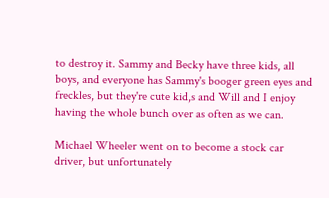to destroy it. Sammy and Becky have three kids, all boys, and everyone has Sammy's booger green eyes and freckles, but they're cute kid,s and Will and I enjoy having the whole bunch over as often as we can.

Michael Wheeler went on to become a stock car driver, but unfortunately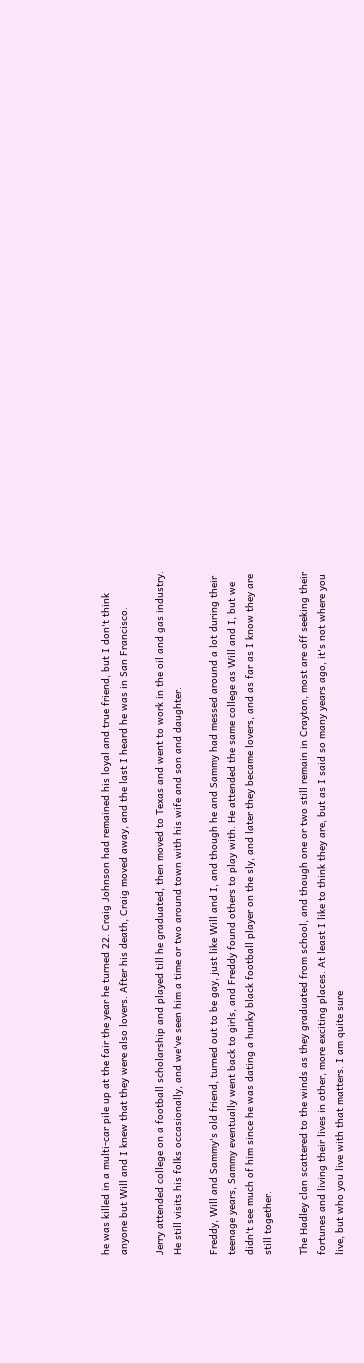he was killed in a multi-car pile up at the fair the year he turned 22. Craig Johnson had remained his loyal and true friend, but I don't think anyone but Will and I knew that they were also lovers. After his death, Craig moved away, and the last I heard he was in San Francisco.

Jerry attended college on a football scholarship and played till he graduated, then moved to Texas and went to work in the oil and gas industry. He still visits his folks occasionally, and we've seen him a time or two around town with his wife and son and daughter.

Freddy, Will and Sammy's old friend, turned out to be gay, just like Will and I, and though he and Sammy had messed around a lot during their teenage years, Sammy eventually went back to girls, and Freddy found others to play with. He attended the same college as Will and I, but we didn't see much of him since he was dating a hunky black football player on the sly, and later they became lovers, and as far as I know they are still together.

The Hadley clan scattered to the winds as they graduated from school, and though one or two still remain in Crayton, most are off seeking their fortunes and living their lives in other, more exciting places. At least I like to think they are, but as I said so many years ago, it's not where you live, but who you live with that matters. I am quite sure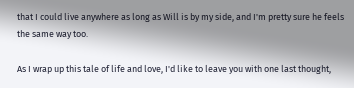that I could live anywhere as long as Will is by my side, and I'm pretty sure he feels the same way too.

As I wrap up this tale of life and love, I'd like to leave you with one last thought,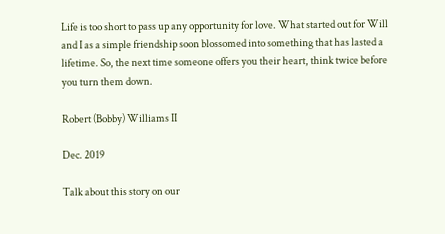Life is too short to pass up any opportunity for love. What started out for Will and I as a simple friendship soon blossomed into something that has lasted a lifetime. So, the next time someone offers you their heart, think twice before you turn them down.

Robert (Bobby) Williams II

Dec. 2019

Talk about this story on our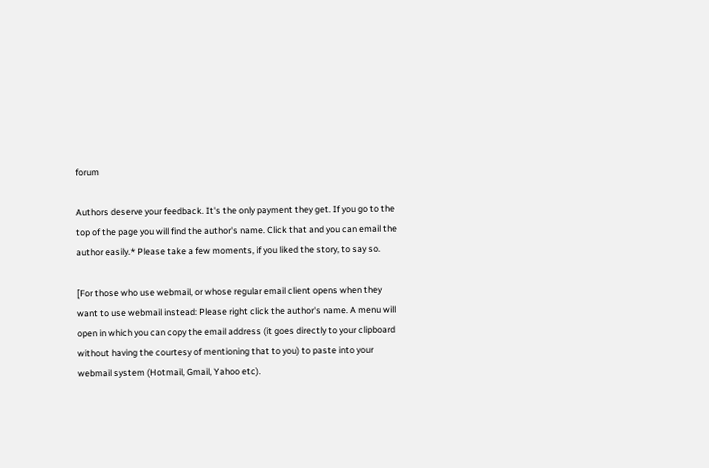forum

Authors deserve your feedback. It's the only payment they get. If you go to the top of the page you will find the author's name. Click that and you can email the author easily.* Please take a few moments, if you liked the story, to say so.

[For those who use webmail, or whose regular email client opens when they want to use webmail instead: Please right click the author's name. A menu will open in which you can copy the email address (it goes directly to your clipboard without having the courtesy of mentioning that to you) to paste into your webmail system (Hotmail, Gmail, Yahoo etc).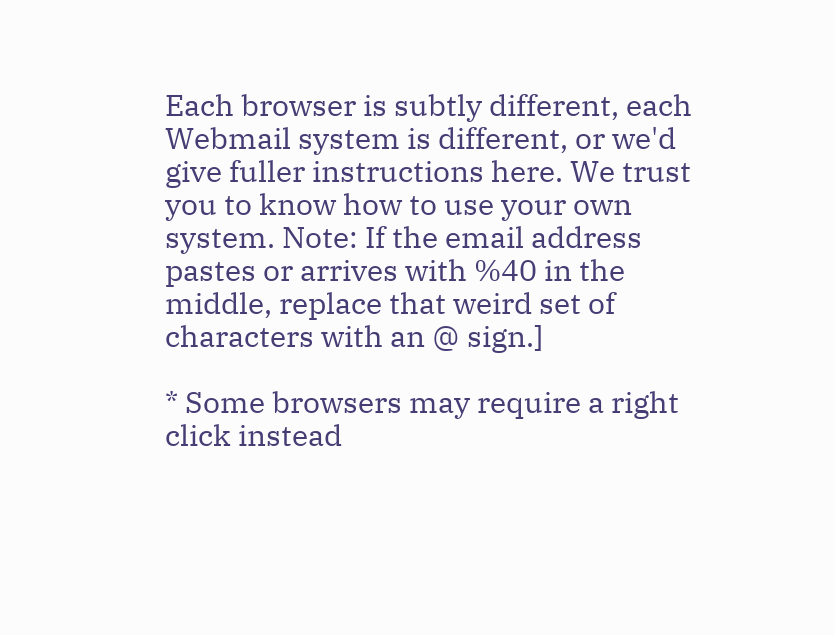Each browser is subtly different, each Webmail system is different, or we'd give fuller instructions here. We trust you to know how to use your own system. Note: If the email address pastes or arrives with %40 in the middle, replace that weird set of characters with an @ sign.]

* Some browsers may require a right click instead